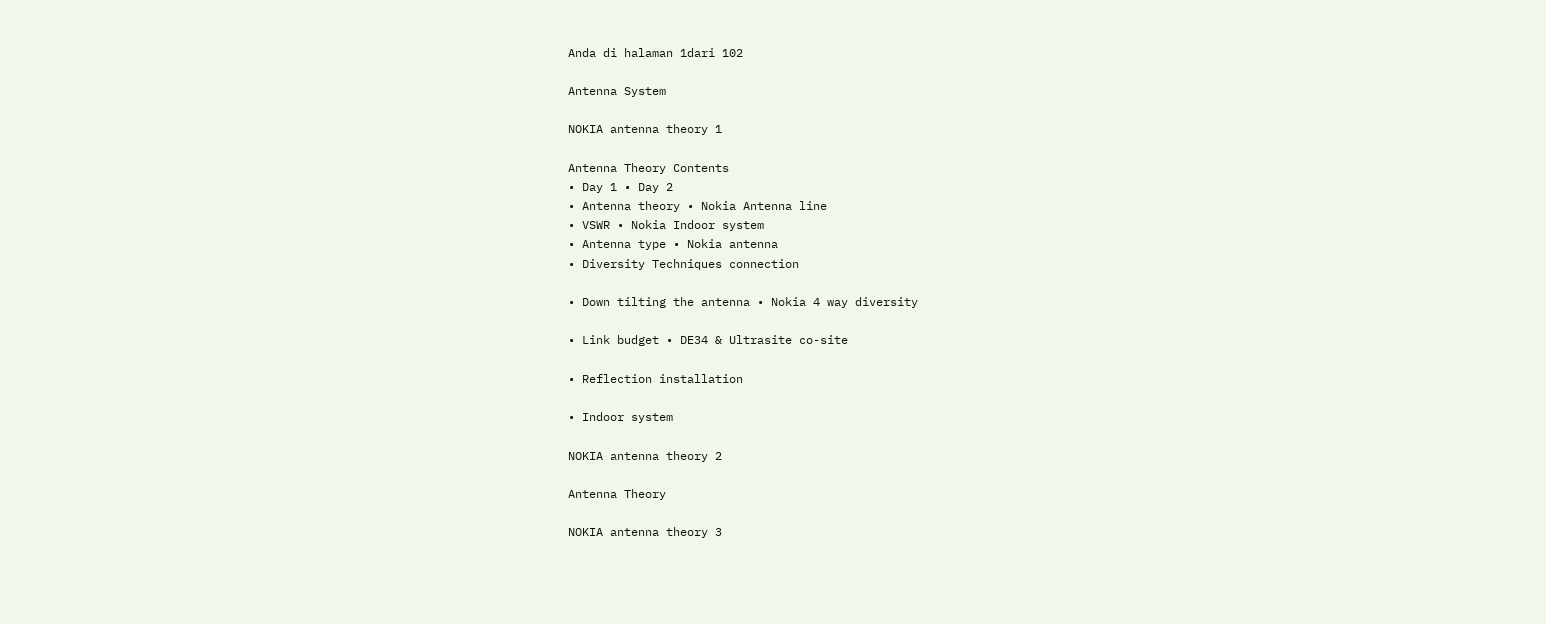Anda di halaman 1dari 102

Antenna System

NOKIA antenna theory 1

Antenna Theory Contents
• Day 1 • Day 2
• Antenna theory • Nokia Antenna line
• VSWR • Nokia Indoor system
• Antenna type • Nokia antenna
• Diversity Techniques connection

• Down tilting the antenna • Nokia 4 way diversity

• Link budget • DE34 & Ultrasite co-site

• Reflection installation

• Indoor system

NOKIA antenna theory 2

Antenna Theory

NOKIA antenna theory 3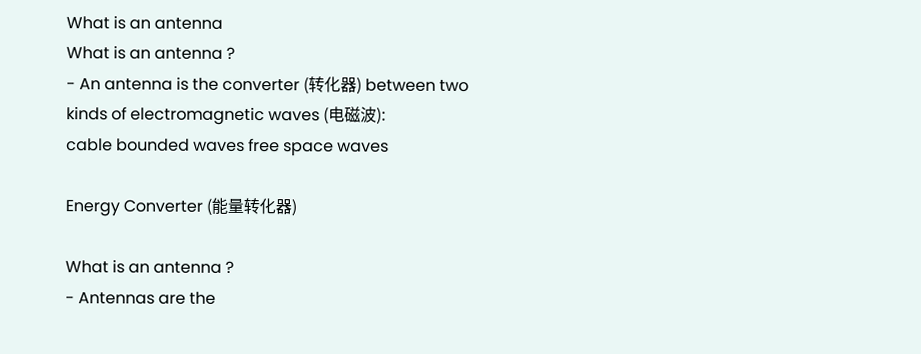What is an antenna
What is an antenna ?
- An antenna is the converter (转化器) between two
kinds of electromagnetic waves (电磁波):
cable bounded waves free space waves

Energy Converter (能量转化器)

What is an antenna ?
- Antennas are the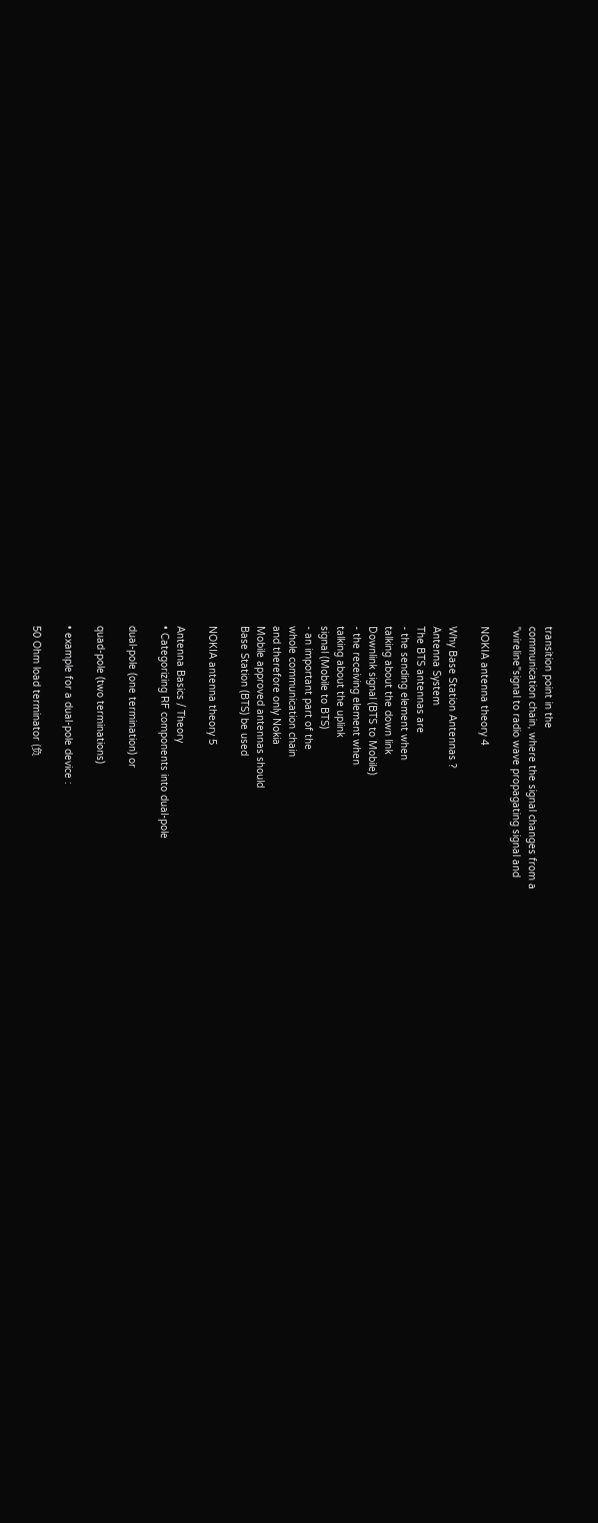transition point in the
communication chain, where the signal changes from a
"wireline"signal to radio wave propagating signal and

NOKIA antenna theory 4

Why Base Station Antennas ?
Antenna System
The BTS antennas are
- the sending element when
talking about the down link
Downlink signal (BTS to Mobile)
- the receiving element when
talking about the uplink
signal (Mobile to BTS)
- an important part of the
whole communication chain
and therefore only Nokia
Mobile approved antennas should
Base Station (BTS) be used

NOKIA antenna theory 5

Antenna Basics / Theory
• Categorizing RF components into dual-pole

dual-pole (one termination) or

quad-pole (two terminations)

• example for a dual-pole device :

50 Ohm load terminator (负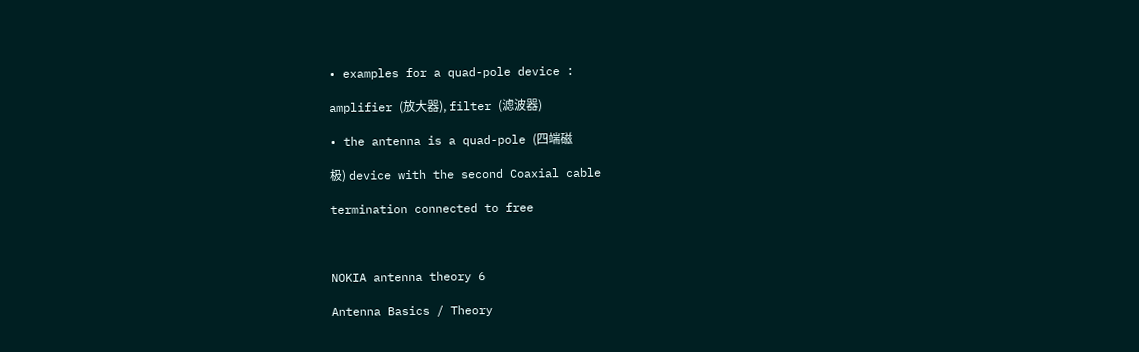• examples for a quad-pole device :

amplifier (放大器), filter (滤波器)

• the antenna is a quad-pole (四端磁

极) device with the second Coaxial cable

termination connected to free



NOKIA antenna theory 6

Antenna Basics / Theory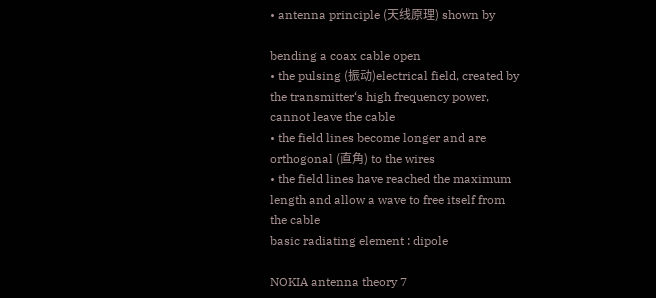• antenna principle (天线原理) shown by

bending a coax cable open
• the pulsing (振动)electrical field, created by
the transmitter‘s high frequency power,
cannot leave the cable
• the field lines become longer and are
orthogonal (直角) to the wires
• the field lines have reached the maximum
length and allow a wave to free itself from
the cable
basic radiating element : dipole

NOKIA antenna theory 7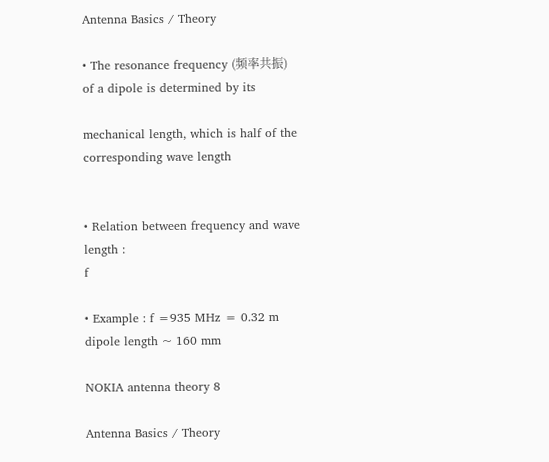Antenna Basics / Theory

• The resonance frequency (频率共振) of a dipole is determined by its

mechanical length, which is half of the corresponding wave length


• Relation between frequency and wave length :
f

• Example : f =935 MHz = 0.32 m dipole length ~ 160 mm

NOKIA antenna theory 8

Antenna Basics / Theory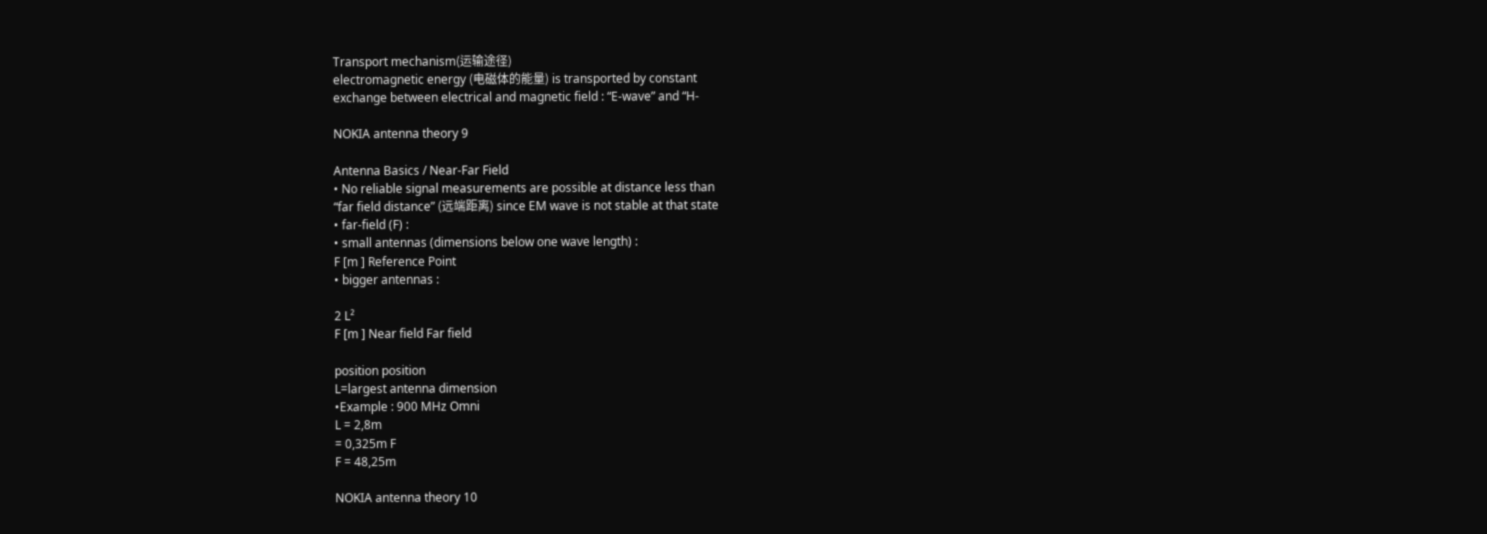Transport mechanism(运输途径)
electromagnetic energy (电磁体的能量) is transported by constant
exchange between electrical and magnetic field : “E-wave” and “H-

NOKIA antenna theory 9

Antenna Basics / Near-Far Field
• No reliable signal measurements are possible at distance less than
“far field distance” (远端距离) since EM wave is not stable at that state
• far-field (F) :
• small antennas (dimensions below one wave length) :
F [m ] Reference Point
• bigger antennas :

2 L²
F [m ] Near field Far field

position position
L=largest antenna dimension
•Example : 900 MHz Omni
L = 2,8m
= 0,325m F
F = 48,25m

NOKIA antenna theory 10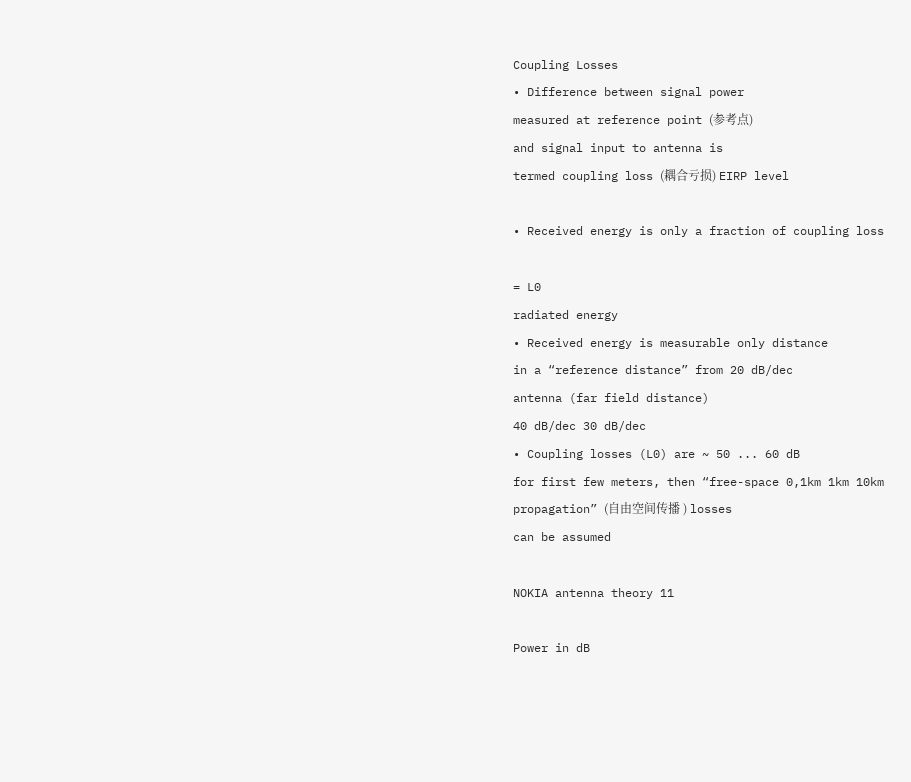Coupling Losses
• Difference between signal power
measured at reference point (参考点)
and signal input to antenna is
termed coupling loss (耦合亏损) EIRP level

• Received energy is only a fraction of coupling loss

= L0
radiated energy
• Received energy is measurable only distance
in a “reference distance” from 20 dB/dec
antenna (far field distance)
40 dB/dec 30 dB/dec
• Coupling losses (L0) are ~ 50 ... 60 dB
for first few meters, then “free-space 0,1km 1km 10km
propagation” (自由空间传播 ) losses
can be assumed

NOKIA antenna theory 11

Power in dB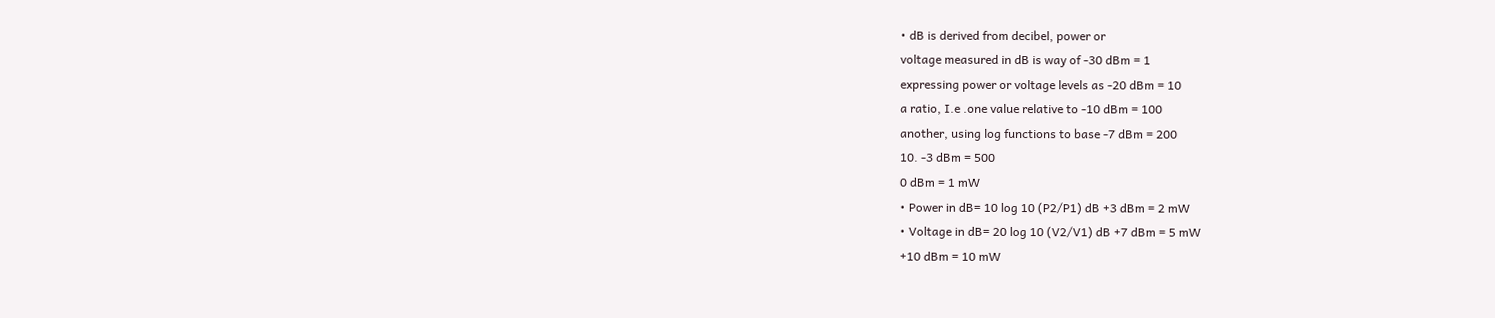• dB is derived from decibel, power or
voltage measured in dB is way of -30 dBm = 1
expressing power or voltage levels as -20 dBm = 10
a ratio, I.e .one value relative to -10 dBm = 100
another, using log functions to base -7 dBm = 200
10. -3 dBm = 500
0 dBm = 1 mW
• Power in dB= 10 log 10 (P2/P1) dB +3 dBm = 2 mW
• Voltage in dB= 20 log 10 (V2/V1) dB +7 dBm = 5 mW
+10 dBm = 10 mW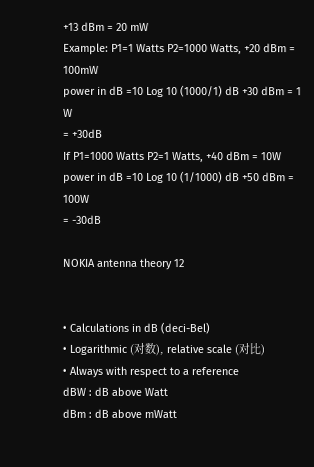+13 dBm = 20 mW
Example: P1=1 Watts P2=1000 Watts, +20 dBm = 100mW
power in dB =10 Log 10 (1000/1) dB +30 dBm = 1 W
= +30dB
If P1=1000 Watts P2=1 Watts, +40 dBm = 10W
power in dB =10 Log 10 (1/1000) dB +50 dBm = 100W
= -30dB

NOKIA antenna theory 12


• Calculations in dB (deci-Bel)
• Logarithmic (对数), relative scale (对比)
• Always with respect to a reference
dBW : dB above Watt
dBm : dB above mWatt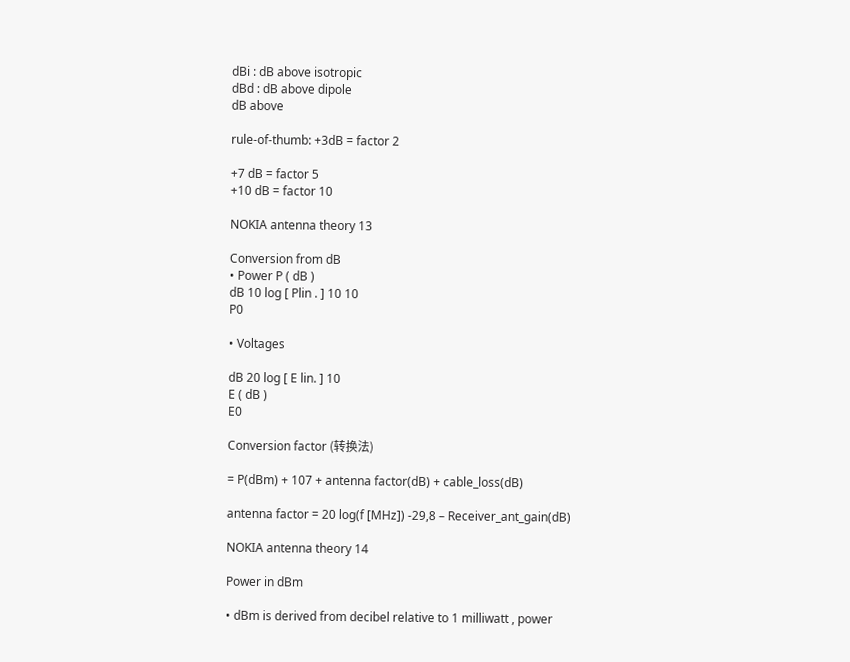dBi : dB above isotropic
dBd : dB above dipole
dB above

rule-of-thumb: +3dB = factor 2

+7 dB = factor 5
+10 dB = factor 10

NOKIA antenna theory 13

Conversion from dB
• Power P ( dB )
dB 10 log [ Plin . ] 10 10
P0

• Voltages

dB 20 log [ E lin. ] 10
E ( dB )
E0

Conversion factor (转换法)

= P(dBm) + 107 + antenna factor(dB) + cable_loss(dB)

antenna factor = 20 log(f [MHz]) -29,8 – Receiver_ant_gain(dB)

NOKIA antenna theory 14

Power in dBm

• dBm is derived from decibel relative to 1 milliwatt , power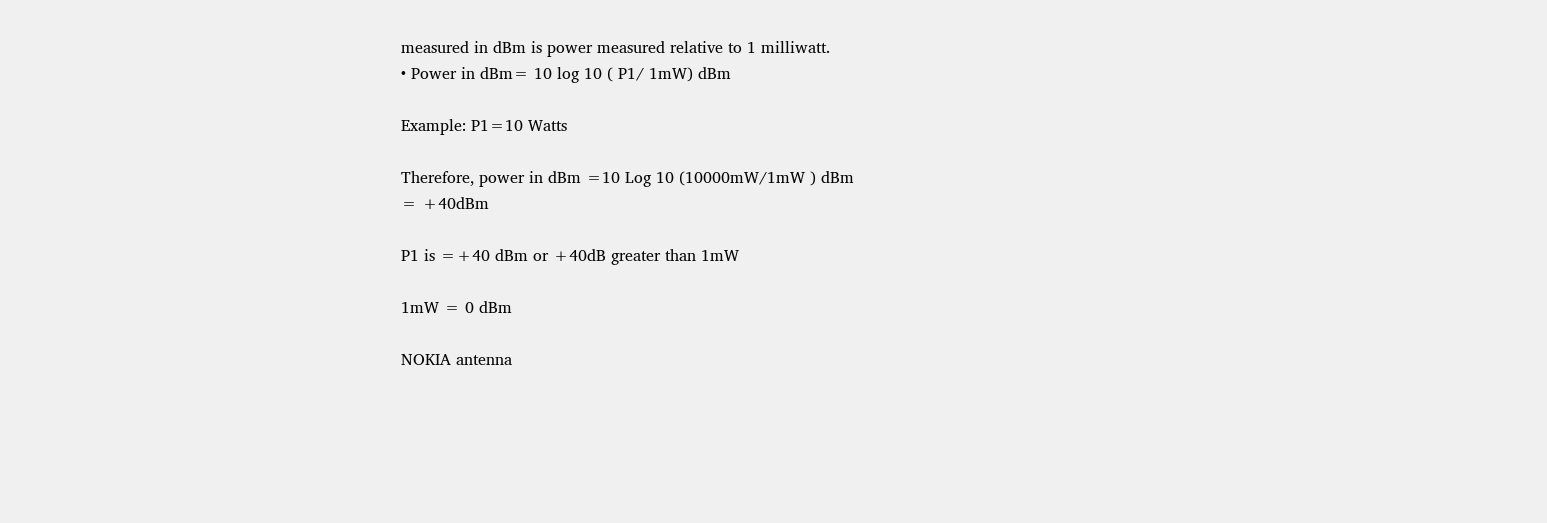measured in dBm is power measured relative to 1 milliwatt.
• Power in dBm= 10 log 10 ( P1/ 1mW) dBm

Example: P1=10 Watts

Therefore, power in dBm =10 Log 10 (10000mW/1mW ) dBm
= +40dBm

P1 is =+40 dBm or +40dB greater than 1mW

1mW = 0 dBm

NOKIA antenna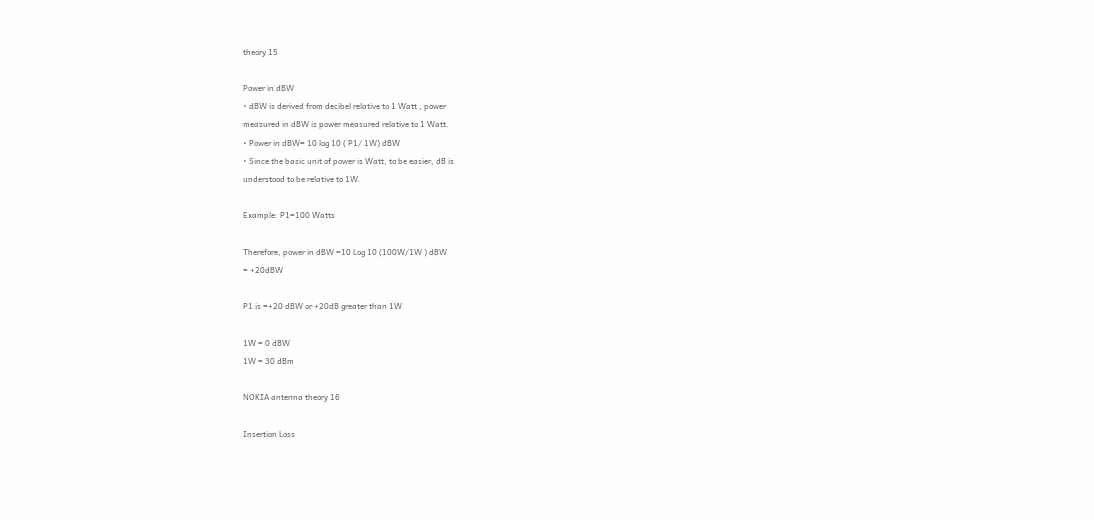theory 15

Power in dBW
• dBW is derived from decibel relative to 1 Watt , power
measured in dBW is power measured relative to 1 Watt.
• Power in dBW= 10 log 10 ( P1/ 1W) dBW
• Since the basic unit of power is Watt, to be easier, dB is
understood to be relative to 1W.

Example: P1=100 Watts

Therefore, power in dBW =10 Log 10 (100W/1W ) dBW
= +20dBW

P1 is =+20 dBW or +20dB greater than 1W

1W = 0 dBW
1W = 30 dBm

NOKIA antenna theory 16

Insertion Loss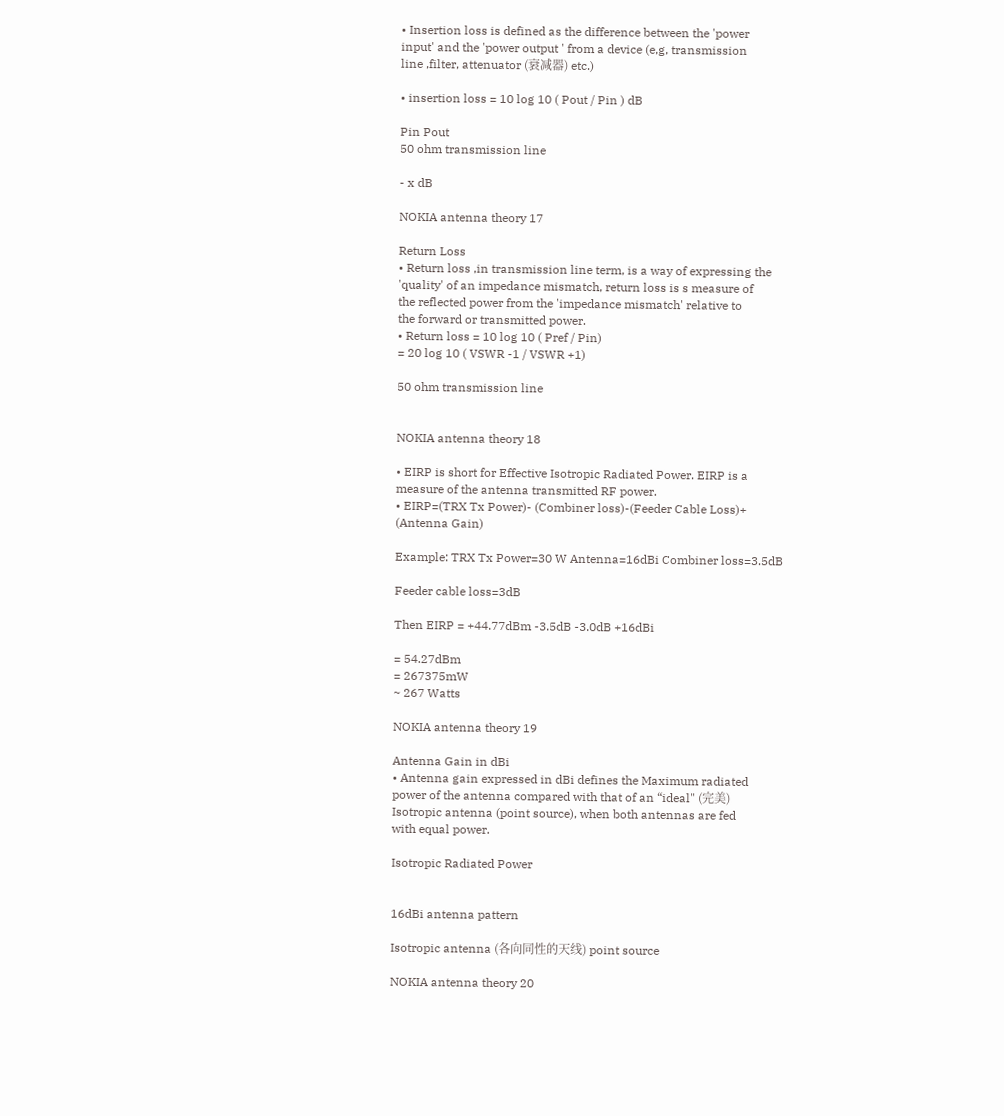• Insertion loss is defined as the difference between the 'power
input' and the 'power output ' from a device (e,g, transmission
line ,filter, attenuator (衰减器) etc.)

• insertion loss = 10 log 10 ( Pout / Pin ) dB

Pin Pout
50 ohm transmission line

- x dB

NOKIA antenna theory 17

Return Loss
• Return loss ,in transmission line term, is a way of expressing the
'quality' of an impedance mismatch, return loss is s measure of
the reflected power from the 'impedance mismatch' relative to
the forward or transmitted power.
• Return loss = 10 log 10 ( Pref / Pin)
= 20 log 10 ( VSWR -1 / VSWR +1)

50 ohm transmission line


NOKIA antenna theory 18

• EIRP is short for Effective Isotropic Radiated Power. EIRP is a
measure of the antenna transmitted RF power.
• EIRP=(TRX Tx Power)- (Combiner loss)-(Feeder Cable Loss)+
(Antenna Gain)

Example: TRX Tx Power=30 W Antenna=16dBi Combiner loss=3.5dB

Feeder cable loss=3dB

Then EIRP = +44.77dBm -3.5dB -3.0dB +16dBi

= 54.27dBm
= 267375mW
~ 267 Watts

NOKIA antenna theory 19

Antenna Gain in dBi
• Antenna gain expressed in dBi defines the Maximum radiated
power of the antenna compared with that of an “ideal" (完美)
Isotropic antenna (point source), when both antennas are fed
with equal power.

Isotropic Radiated Power


16dBi antenna pattern

Isotropic antenna (各向同性的天线) point source

NOKIA antenna theory 20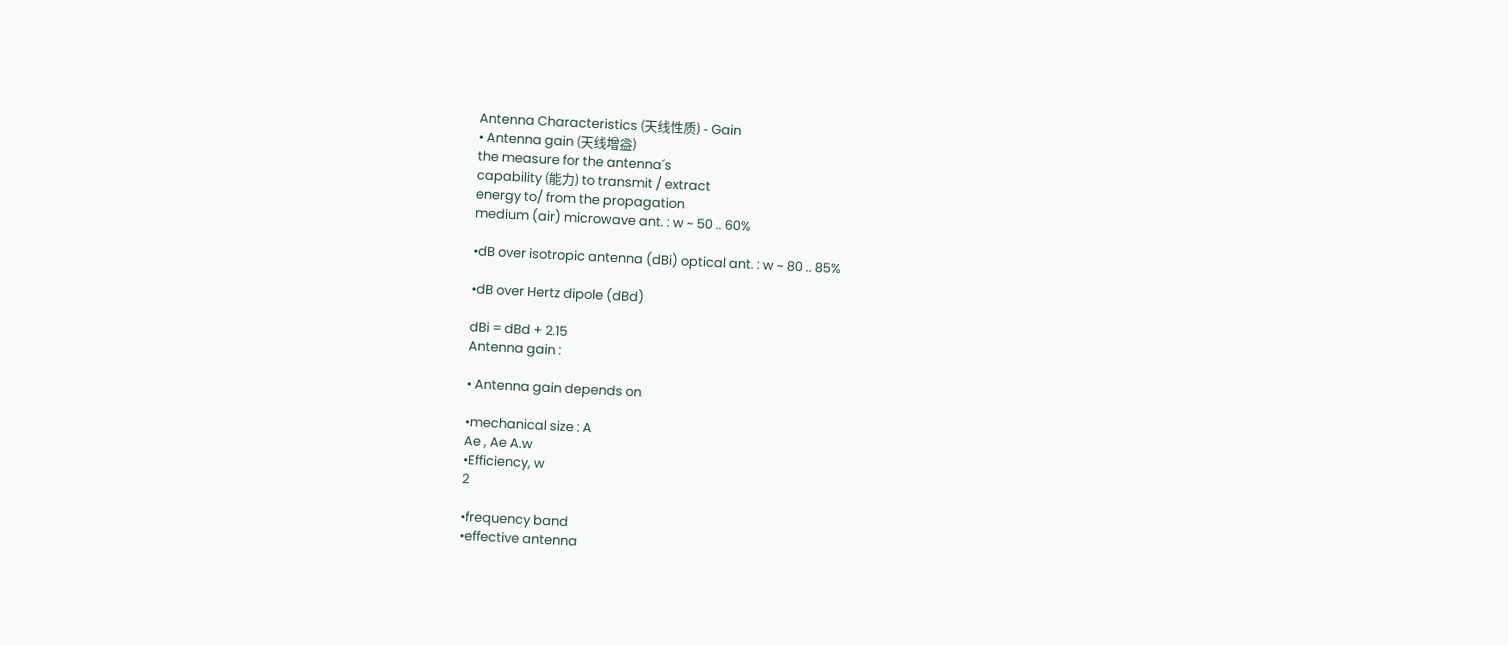Antenna Characteristics (天线性质) - Gain
• Antenna gain (天线增益)
the measure for the antenna´s
capability (能力) to transmit / extract
energy to/ from the propagation
medium (air) microwave ant. : w ~ 50 .. 60%

•dB over isotropic antenna (dBi) optical ant. : w ~ 80 .. 85%

•dB over Hertz dipole (dBd)

dBi = dBd + 2.15
Antenna gain :

• Antenna gain depends on

•mechanical size : A
Ae , Ae A.w
•Efficiency, w
2

•frequency band
•effective antenna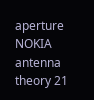aperture
NOKIA antenna theory 21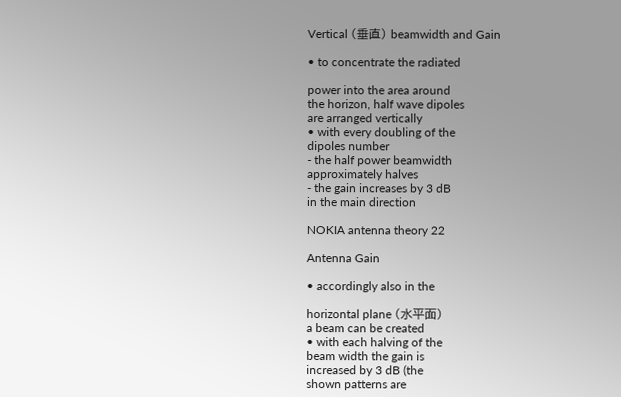Vertical (垂直) beamwidth and Gain

• to concentrate the radiated

power into the area around
the horizon, half wave dipoles
are arranged vertically
• with every doubling of the
dipoles number
- the half power beamwidth
approximately halves
- the gain increases by 3 dB
in the main direction

NOKIA antenna theory 22

Antenna Gain

• accordingly also in the

horizontal plane (水平面)
a beam can be created
• with each halving of the
beam width the gain is
increased by 3 dB (the
shown patterns are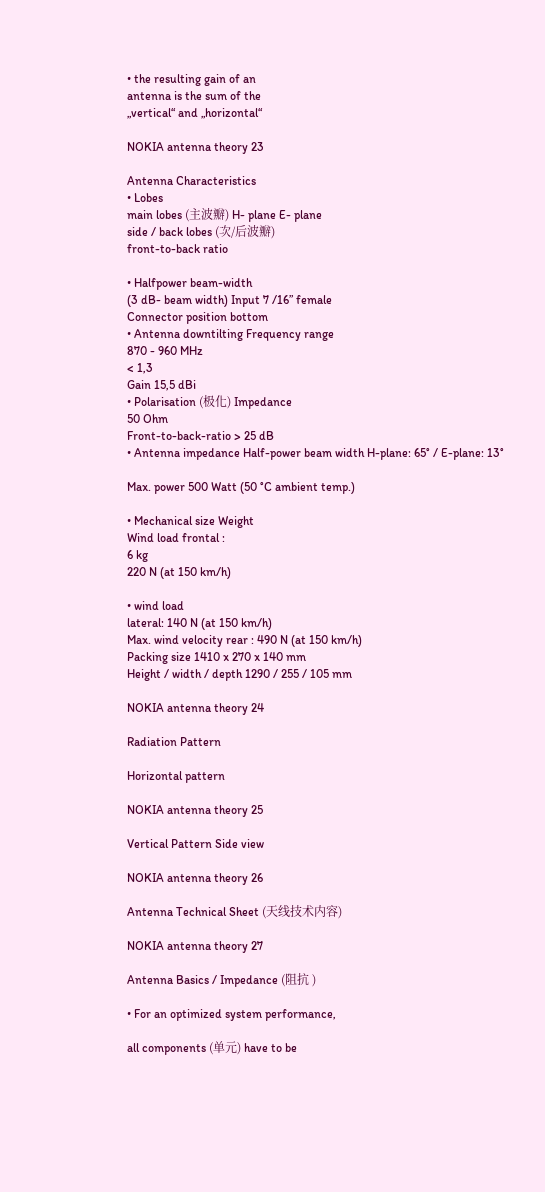• the resulting gain of an
antenna is the sum of the
„vertical“ and „horizontal“

NOKIA antenna theory 23

Antenna Characteristics
• Lobes
main lobes (主波瓣) H- plane E- plane
side / back lobes (次/后波瓣)
front-to-back ratio

• Halfpower beam-width
(3 dB- beam width) Input 7 /16” female
Connector position bottom
• Antenna downtilting Frequency range
870 - 960 MHz
< 1,3
Gain 15,5 dBi
• Polarisation (极化) Impedance
50 Ohm
Front-to-back-ratio > 25 dB
• Antenna impedance Half-power beam width H-plane: 65° / E-plane: 13°

Max. power 500 Watt (50 °C ambient temp.)

• Mechanical size Weight
Wind load frontal :
6 kg
220 N (at 150 km/h)

• wind load
lateral: 140 N (at 150 km/h)
Max. wind velocity rear : 490 N (at 150 km/h)
Packing size 1410 x 270 x 140 mm
Height / width / depth 1290 / 255 / 105 mm

NOKIA antenna theory 24

Radiation Pattern

Horizontal pattern

NOKIA antenna theory 25

Vertical Pattern Side view

NOKIA antenna theory 26

Antenna Technical Sheet (天线技术内容)

NOKIA antenna theory 27

Antenna Basics / Impedance (阻抗 )

• For an optimized system performance,

all components (单元) have to be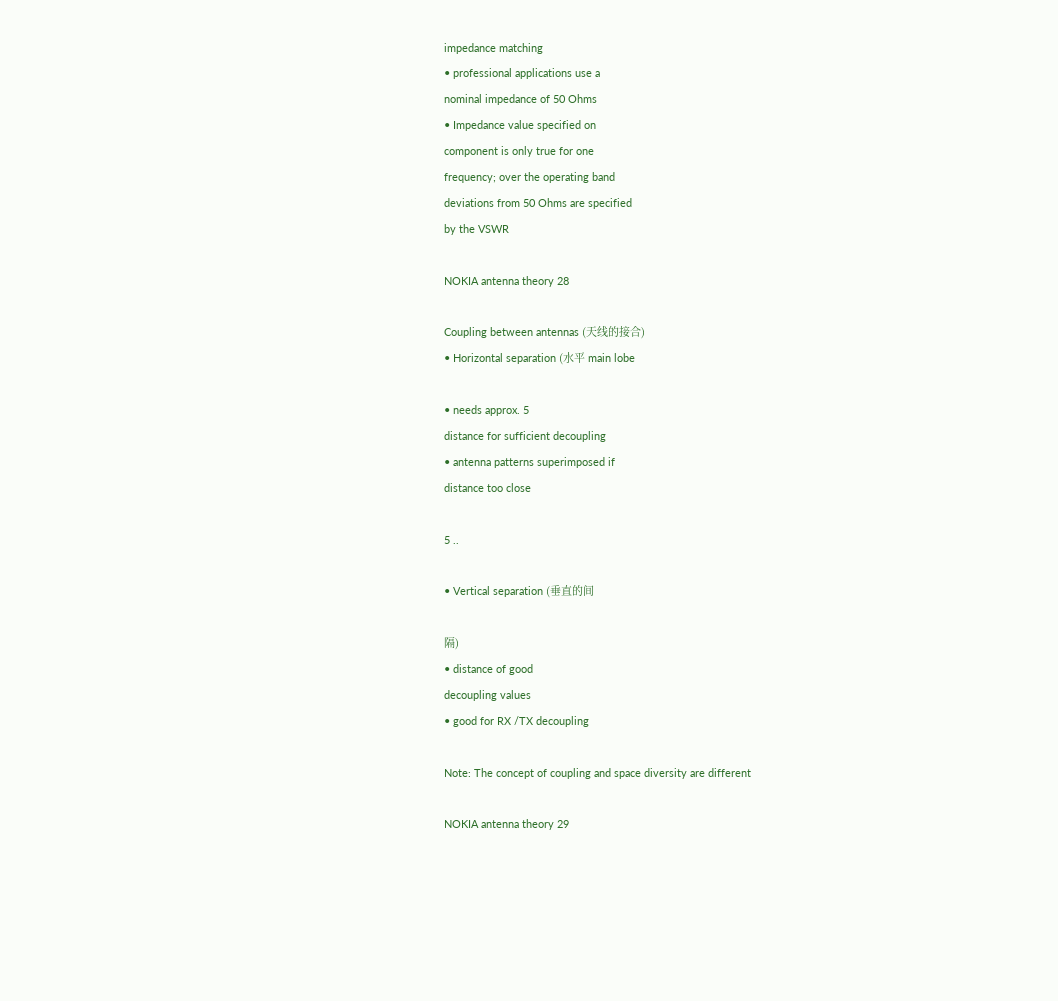impedance matching
• professional applications use a
nominal impedance of 50 Ohms
• Impedance value specified on
component is only true for one
frequency; over the operating band
deviations from 50 Ohms are specified
by the VSWR

NOKIA antenna theory 28

Coupling between antennas (天线的接合)
• Horizontal separation (水平 main lobe

• needs approx. 5
distance for sufficient decoupling
• antenna patterns superimposed if
distance too close

5 ..

• Vertical separation (垂直的间

隔)
• distance of good
decoupling values
• good for RX /TX decoupling

Note: The concept of coupling and space diversity are different

NOKIA antenna theory 29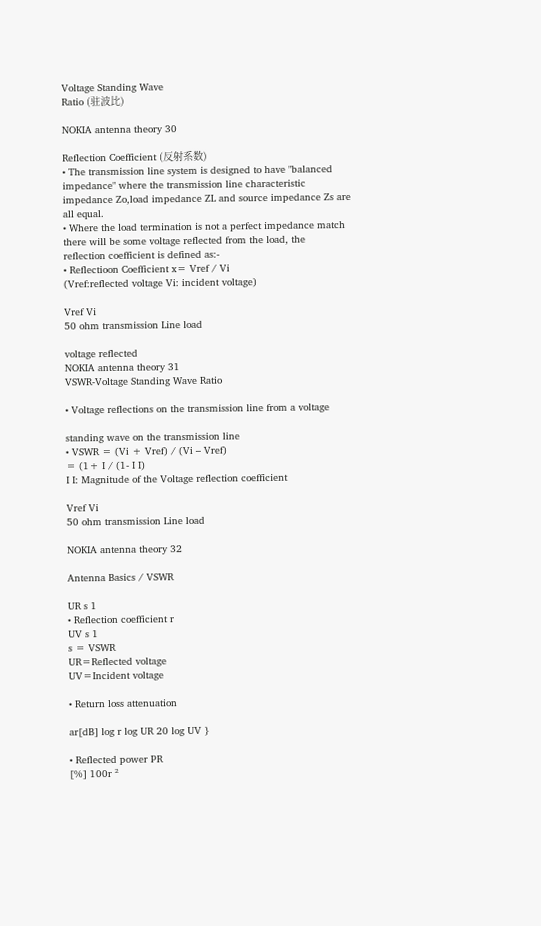Voltage Standing Wave
Ratio (驻波比)

NOKIA antenna theory 30

Reflection Coefficient (反射系数)
• The transmission line system is designed to have "balanced
impedance" where the transmission line characteristic
impedance Zo,load impedance ZL and source impedance Zs are
all equal.
• Where the load termination is not a perfect impedance match
there will be some voltage reflected from the load, the
reflection coefficient is defined as:-
• Reflectioon Coefficient x= Vref / Vi
(Vref:reflected voltage Vi: incident voltage)

Vref Vi
50 ohm transmission Line load

voltage reflected
NOKIA antenna theory 31
VSWR-Voltage Standing Wave Ratio

• Voltage reflections on the transmission line from a voltage

standing wave on the transmission line
• VSWR = (Vi + Vref) / (Vi – Vref)
= (1+ I / (1- I I)
I I: Magnitude of the Voltage reflection coefficient

Vref Vi
50 ohm transmission Line load

NOKIA antenna theory 32

Antenna Basics / VSWR

UR s 1
• Reflection coefficient r
UV s 1
s = VSWR
UR=Reflected voltage
UV=Incident voltage

• Return loss attenuation

ar[dB] log r log UR 20 log UV }

• Reflected power PR
[%] 100r ²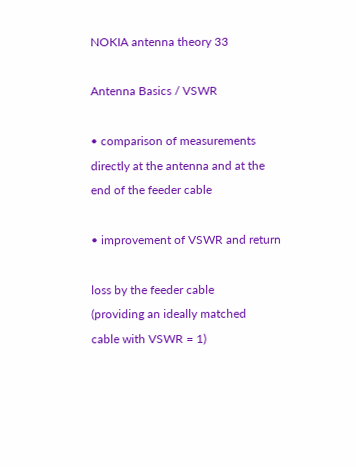NOKIA antenna theory 33

Antenna Basics / VSWR

• comparison of measurements
directly at the antenna and at the
end of the feeder cable

• improvement of VSWR and return

loss by the feeder cable
(providing an ideally matched
cable with VSWR = 1)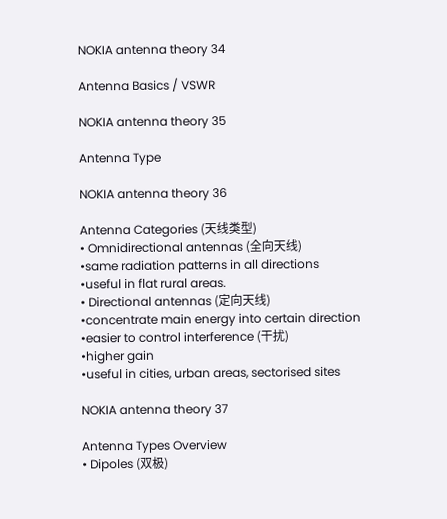NOKIA antenna theory 34

Antenna Basics / VSWR

NOKIA antenna theory 35

Antenna Type

NOKIA antenna theory 36

Antenna Categories (天线类型)
• Omnidirectional antennas (全向天线)
•same radiation patterns in all directions
•useful in flat rural areas.
• Directional antennas (定向天线)
•concentrate main energy into certain direction
•easier to control interference (干扰)
•higher gain
•useful in cities, urban areas, sectorised sites

NOKIA antenna theory 37

Antenna Types Overview
• Dipoles (双极)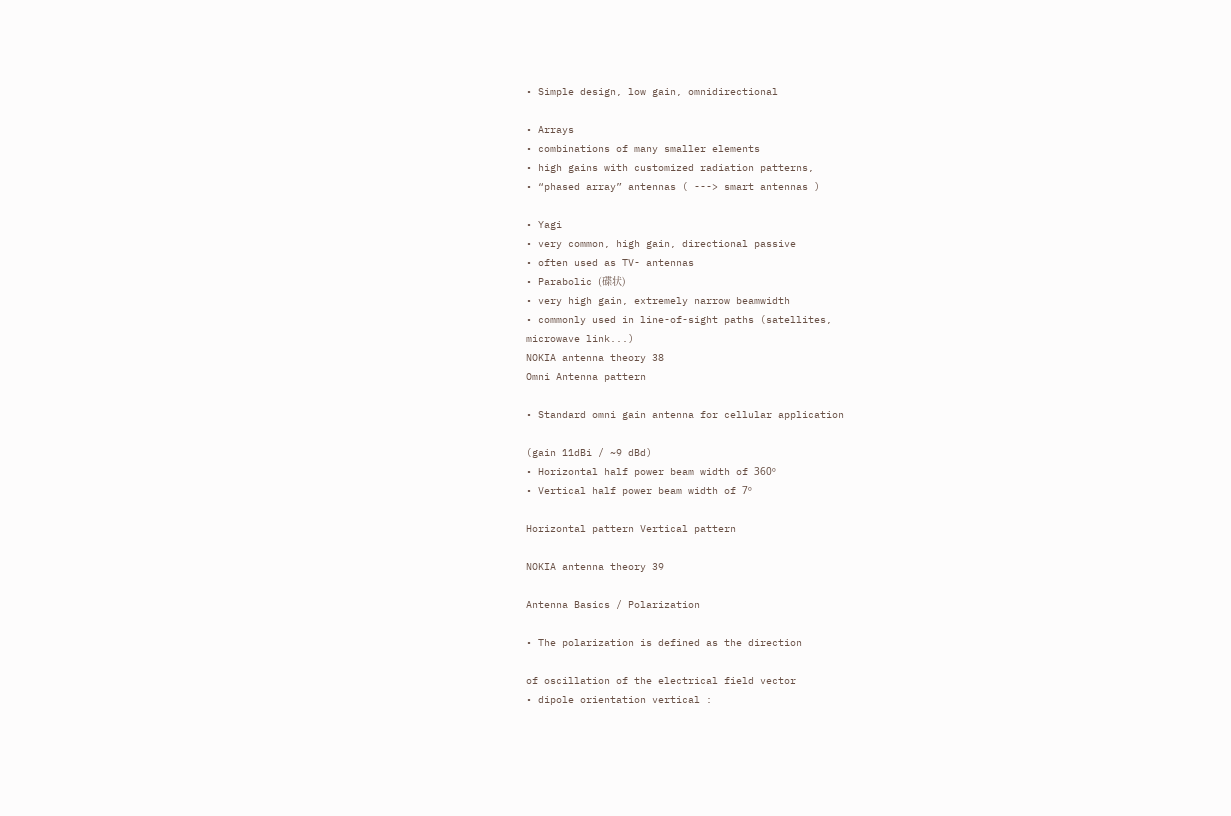• Simple design, low gain, omnidirectional

• Arrays
• combinations of many smaller elements
• high gains with customized radiation patterns,
• “phased array” antennas ( ---> smart antennas )

• Yagi
• very common, high gain, directional passive
• often used as TV- antennas
• Parabolic (碟状)
• very high gain, extremely narrow beamwidth
• commonly used in line-of-sight paths (satellites,
microwave link...)
NOKIA antenna theory 38
Omni Antenna pattern

• Standard omni gain antenna for cellular application

(gain 11dBi / ~9 dBd)
• Horizontal half power beam width of 360º
• Vertical half power beam width of 7º

Horizontal pattern Vertical pattern

NOKIA antenna theory 39

Antenna Basics / Polarization

• The polarization is defined as the direction

of oscillation of the electrical field vector
• dipole orientation vertical :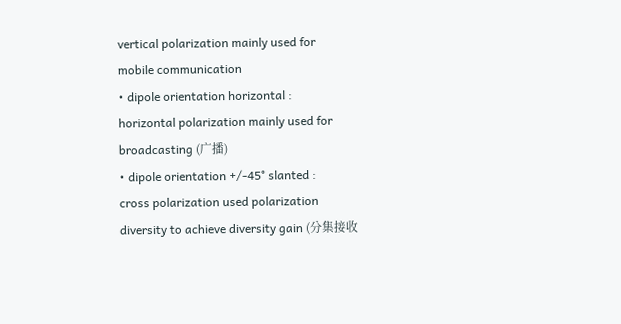vertical polarization mainly used for
mobile communication
• dipole orientation horizontal :
horizontal polarization mainly used for
broadcasting (广播)
• dipole orientation +/-45° slanted :
cross polarization used polarization
diversity to achieve diversity gain (分集接收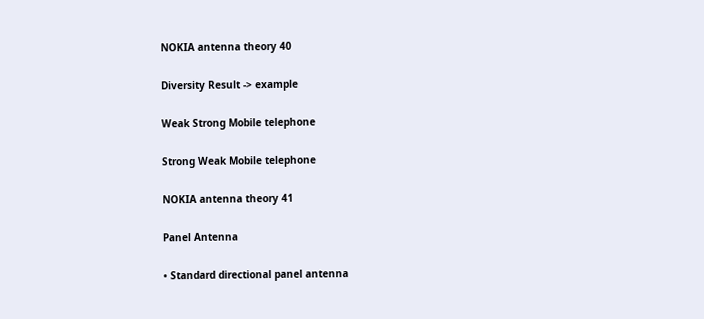NOKIA antenna theory 40

Diversity Result -> example

Weak Strong Mobile telephone

Strong Weak Mobile telephone

NOKIA antenna theory 41

Panel Antenna

• Standard directional panel antenna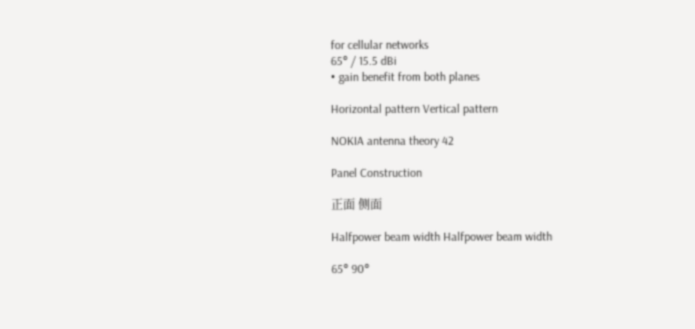for cellular networks
65° / 15.5 dBi
• gain benefit from both planes

Horizontal pattern Vertical pattern

NOKIA antenna theory 42

Panel Construction

正面 侧面

Halfpower beam width Halfpower beam width

65° 90°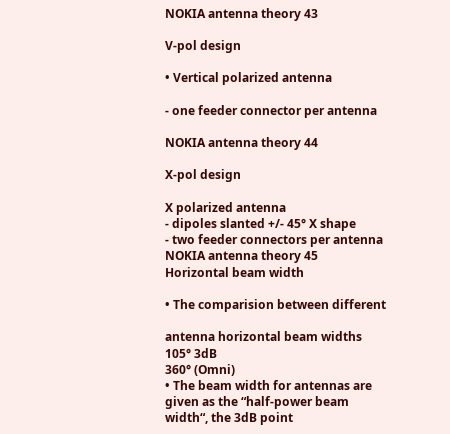NOKIA antenna theory 43

V-pol design

• Vertical polarized antenna

- one feeder connector per antenna

NOKIA antenna theory 44

X-pol design

X polarized antenna
- dipoles slanted +/- 45° X shape
- two feeder connectors per antenna
NOKIA antenna theory 45
Horizontal beam width

• The comparision between different

antenna horizontal beam widths
105° 3dB
360° (Omni)
• The beam width for antennas are
given as the “half-power beam
width“, the 3dB point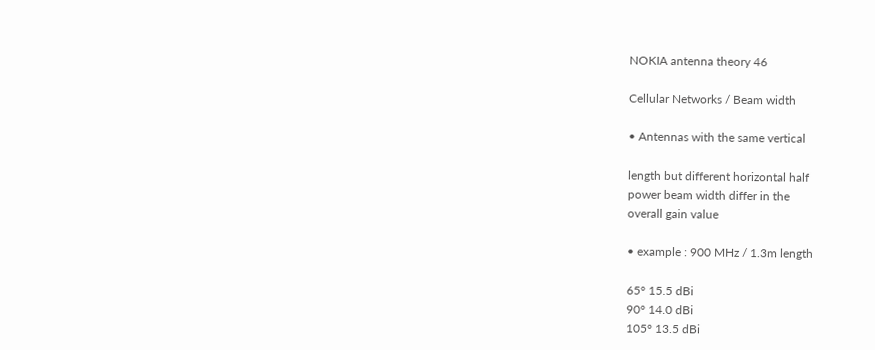NOKIA antenna theory 46

Cellular Networks / Beam width

• Antennas with the same vertical

length but different horizontal half
power beam width differ in the
overall gain value

• example : 900 MHz / 1.3m length

65° 15.5 dBi
90° 14.0 dBi
105° 13.5 dBi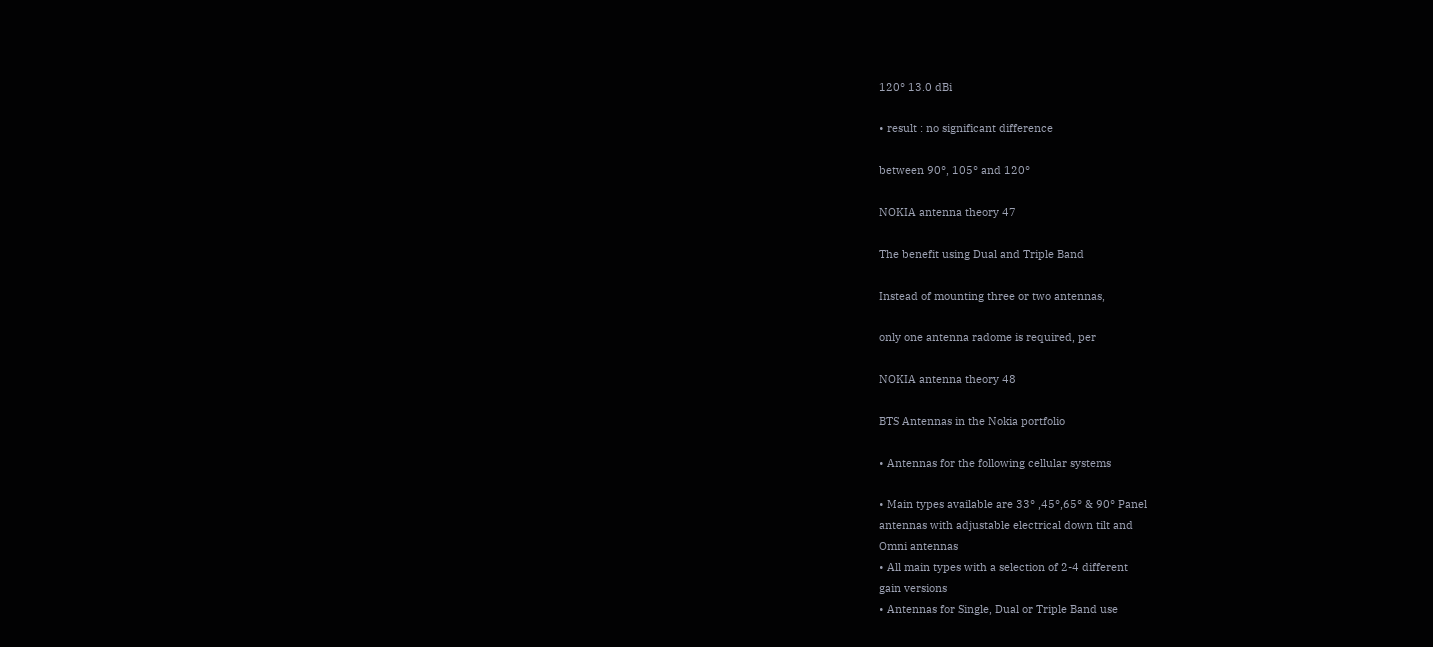120° 13.0 dBi

• result : no significant difference

between 90°, 105° and 120°

NOKIA antenna theory 47

The benefit using Dual and Triple Band

Instead of mounting three or two antennas,

only one antenna radome is required, per

NOKIA antenna theory 48

BTS Antennas in the Nokia portfolio

• Antennas for the following cellular systems

• Main types available are 33° ,45°,65° & 90° Panel
antennas with adjustable electrical down tilt and
Omni antennas
• All main types with a selection of 2-4 different
gain versions
• Antennas for Single, Dual or Triple Band use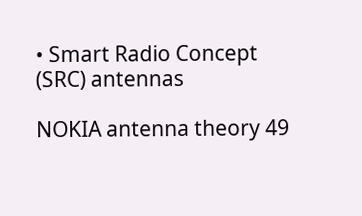• Smart Radio Concept (SRC) antennas

NOKIA antenna theory 49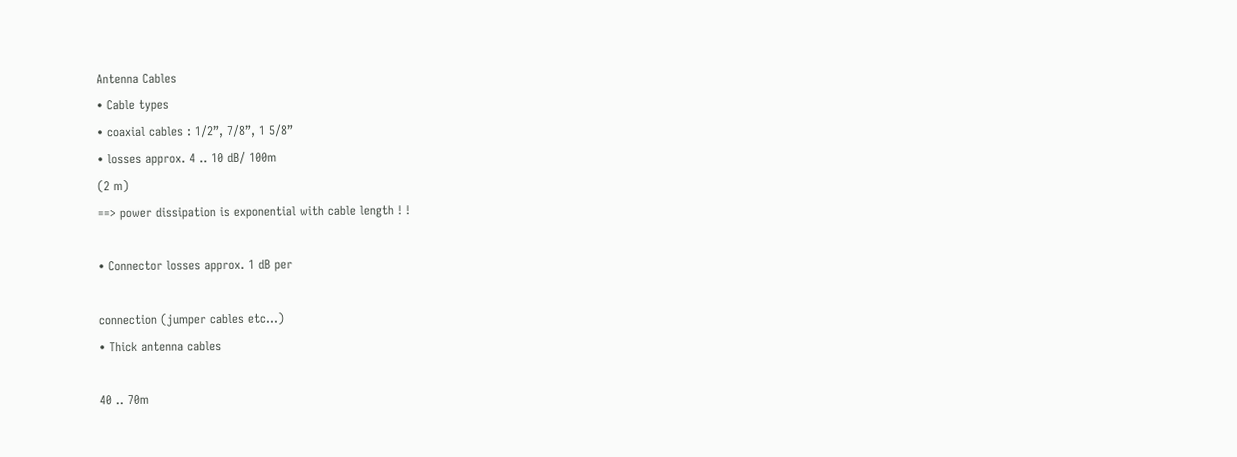Antenna Cables
• Cable types
• coaxial cables : 1/2”, 7/8”, 1 5/8”
• losses approx. 4 .. 10 dB/ 100m
(2 m)
==> power dissipation is exponential with cable length ! !

• Connector losses approx. 1 dB per

connection (jumper cables etc...)
• Thick antenna cables

40 .. 70m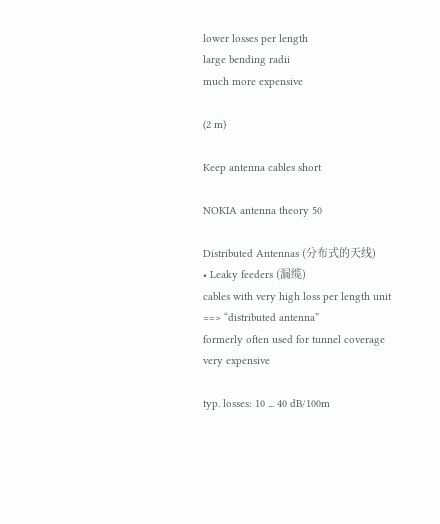lower losses per length
large bending radii
much more expensive

(2 m)

Keep antenna cables short

NOKIA antenna theory 50

Distributed Antennas (分布式的天线)
• Leaky feeders (漏缆)
cables with very high loss per length unit
==> “distributed antenna”
formerly often used for tunnel coverage
very expensive

typ. losses: 10 ... 40 dB/100m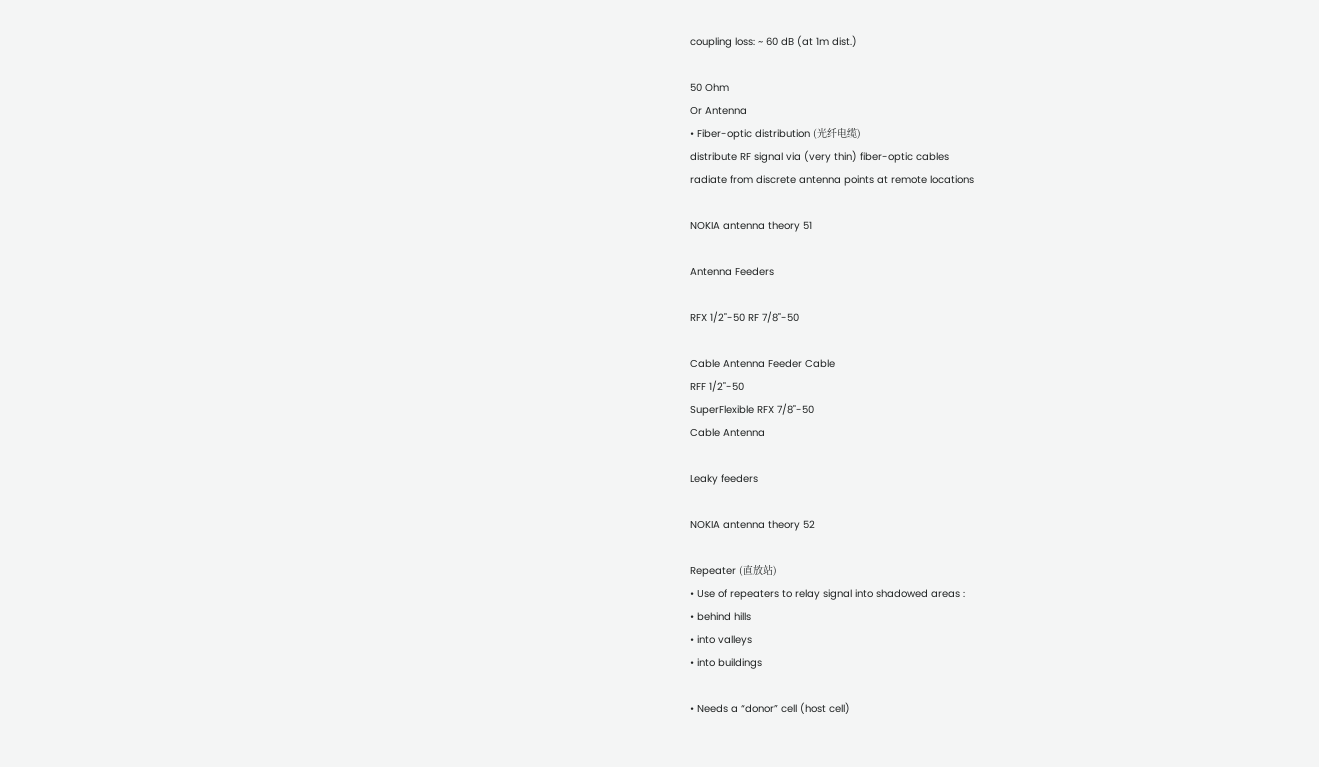coupling loss: ~ 60 dB (at 1m dist.)

50 Ohm
Or Antenna
• Fiber-optic distribution (光纤电缆)
distribute RF signal via (very thin) fiber-optic cables
radiate from discrete antenna points at remote locations

NOKIA antenna theory 51

Antenna Feeders

RFX 1/2"-50 RF 7/8"-50

Cable Antenna Feeder Cable
RFF 1/2"-50
SuperFlexible RFX 7/8"-50
Cable Antenna

Leaky feeders

NOKIA antenna theory 52

Repeater (直放站)
• Use of repeaters to relay signal into shadowed areas :
• behind hills
• into valleys
• into buildings

• Needs a “donor” cell (host cell)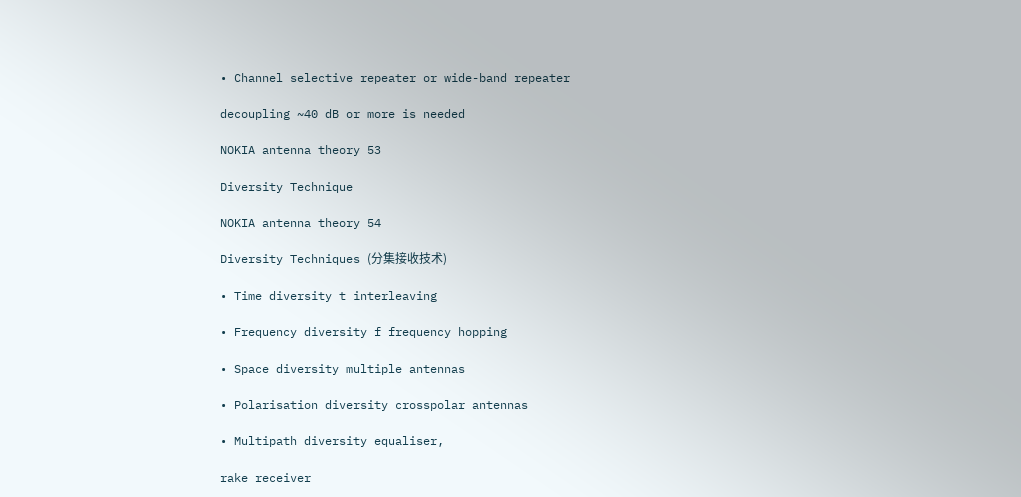• Channel selective repeater or wide-band repeater

decoupling ~40 dB or more is needed

NOKIA antenna theory 53

Diversity Technique

NOKIA antenna theory 54

Diversity Techniques (分集接收技术)

• Time diversity t interleaving

• Frequency diversity f frequency hopping

• Space diversity multiple antennas

• Polarisation diversity crosspolar antennas

• Multipath diversity equaliser,

rake receiver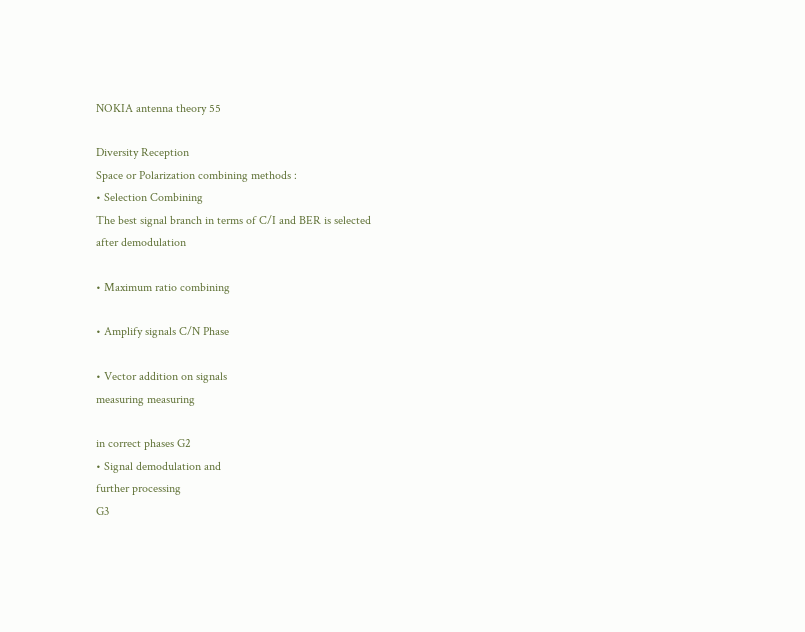NOKIA antenna theory 55

Diversity Reception
Space or Polarization combining methods :
• Selection Combining
The best signal branch in terms of C/I and BER is selected
after demodulation

• Maximum ratio combining

• Amplify signals C/N Phase

• Vector addition on signals
measuring measuring

in correct phases G2
• Signal demodulation and
further processing
G3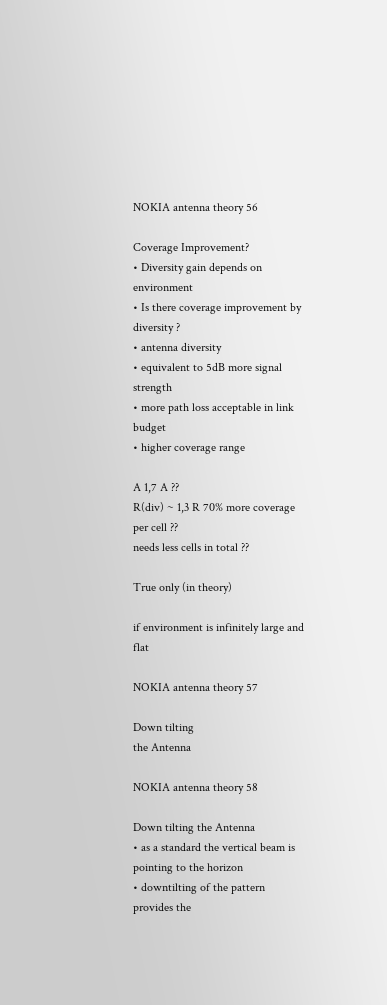NOKIA antenna theory 56

Coverage Improvement?
• Diversity gain depends on environment
• Is there coverage improvement by diversity ?
• antenna diversity
• equivalent to 5dB more signal strength
• more path loss acceptable in link budget
• higher coverage range

A 1,7 A ??
R(div) ~ 1,3 R 70% more coverage per cell ??
needs less cells in total ??

True only (in theory)

if environment is infinitely large and flat

NOKIA antenna theory 57

Down tilting
the Antenna

NOKIA antenna theory 58

Down tilting the Antenna
• as a standard the vertical beam is
pointing to the horizon
• downtilting of the pattern provides the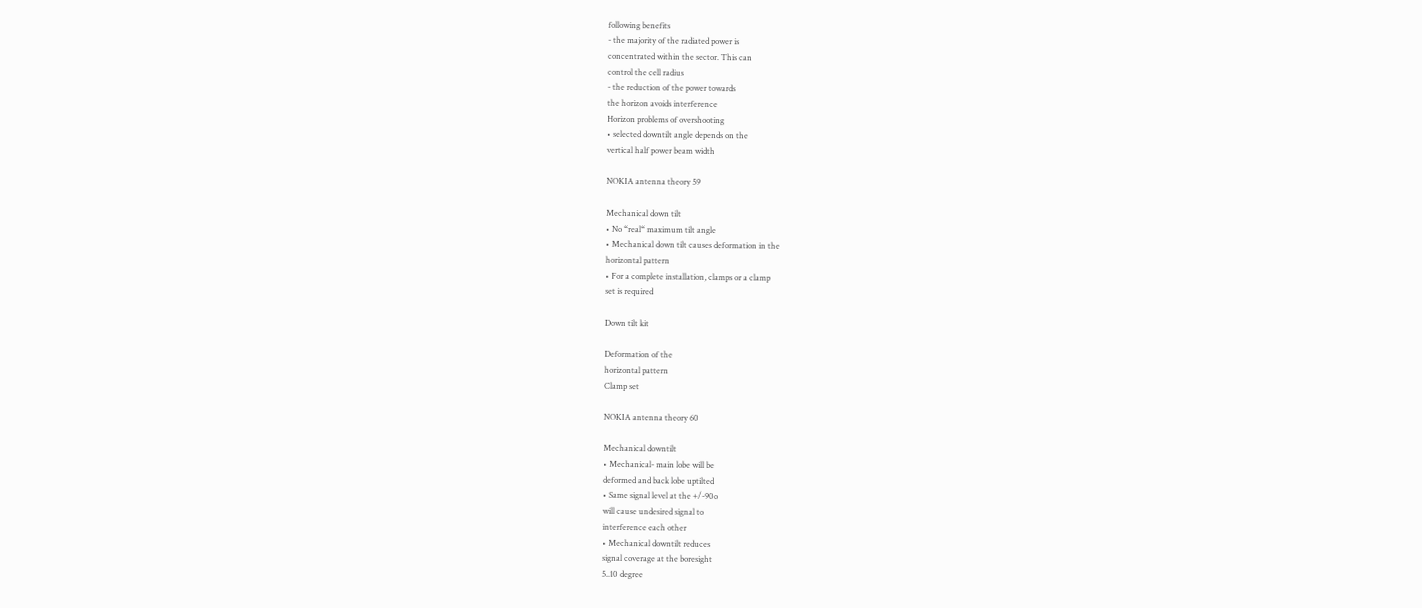following benefits
- the majority of the radiated power is
concentrated within the sector. This can
control the cell radius
- the reduction of the power towards
the horizon avoids interference
Horizon problems of overshooting
• selected downtilt angle depends on the
vertical half power beam width

NOKIA antenna theory 59

Mechanical down tilt
• No “real“ maximum tilt angle
• Mechanical down tilt causes deformation in the
horizontal pattern
• For a complete installation, clamps or a clamp
set is required

Down tilt kit

Deformation of the
horizontal pattern
Clamp set

NOKIA antenna theory 60

Mechanical downtilt
• Mechanical- main lobe will be
deformed and back lobe uptilted
• Same signal level at the +/-90o
will cause undesired signal to
interference each other
• Mechanical downtilt reduces
signal coverage at the boresight
5..10 degree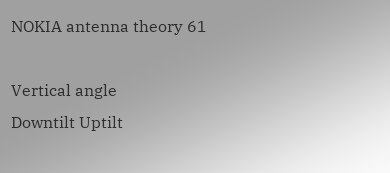NOKIA antenna theory 61

Vertical angle
Downtilt Uptilt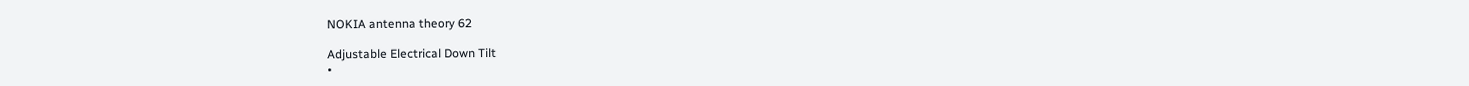NOKIA antenna theory 62

Adjustable Electrical Down Tilt
•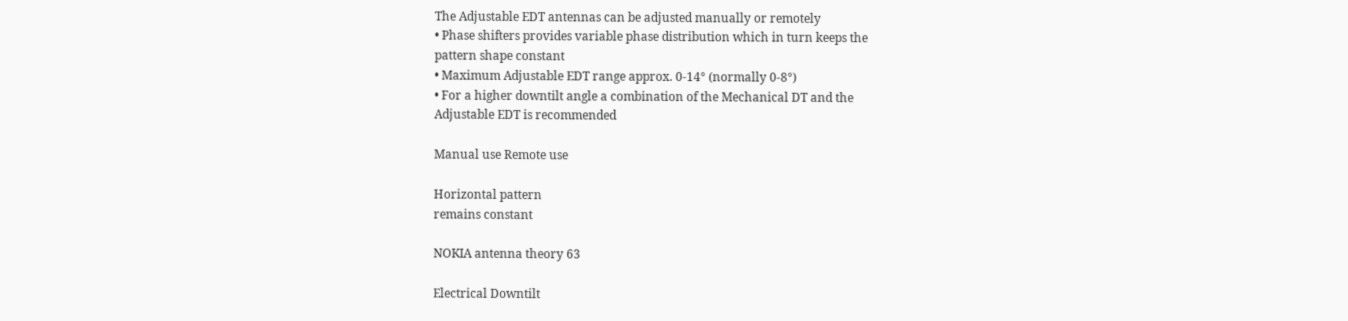The Adjustable EDT antennas can be adjusted manually or remotely
• Phase shifters provides variable phase distribution which in turn keeps the
pattern shape constant
• Maximum Adjustable EDT range approx. 0-14° (normally 0-8°)
• For a higher downtilt angle a combination of the Mechanical DT and the
Adjustable EDT is recommended

Manual use Remote use

Horizontal pattern
remains constant

NOKIA antenna theory 63

Electrical Downtilt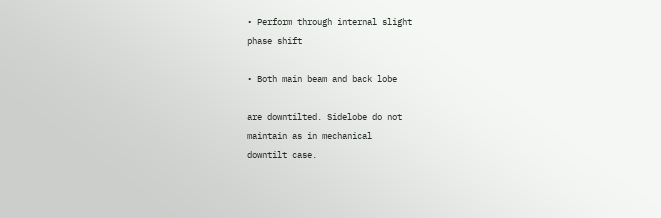• Perform through internal slight
phase shift

• Both main beam and back lobe

are downtilted. Sidelobe do not
maintain as in mechanical
downtilt case.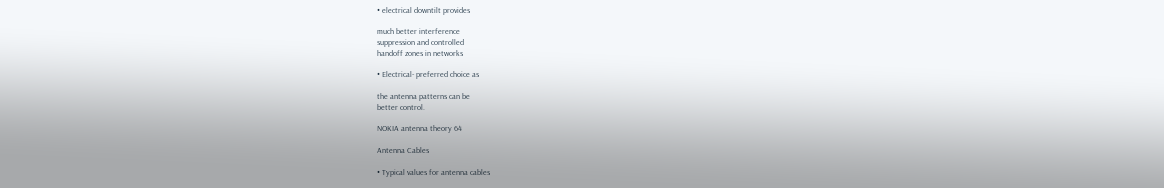• electrical downtilt provides

much better interference
suppression and controlled
handoff zones in networks

• Electrical- preferred choice as

the antenna patterns can be
better control.

NOKIA antenna theory 64

Antenna Cables

• Typical values for antenna cables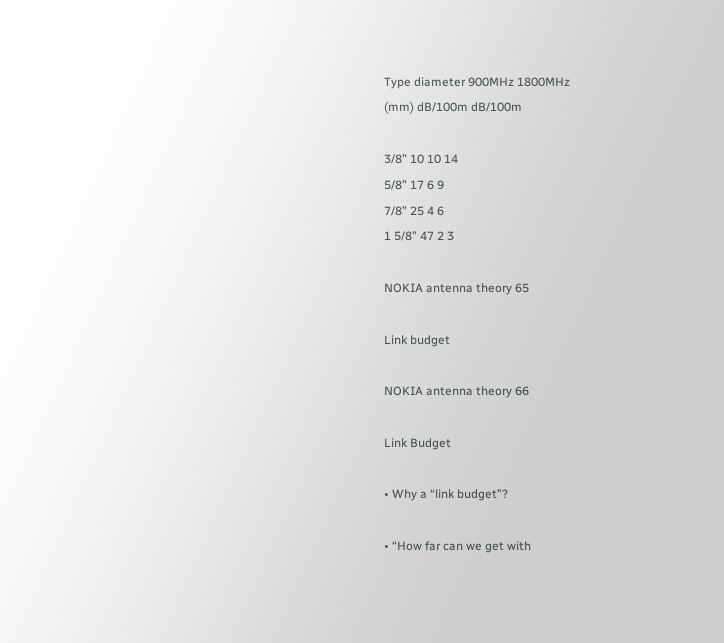Type diameter 900MHz 1800MHz
(mm) dB/100m dB/100m

3/8” 10 10 14
5/8” 17 6 9
7/8” 25 4 6
1 5/8” 47 2 3

NOKIA antenna theory 65

Link budget

NOKIA antenna theory 66

Link Budget

• Why a “link budget”?

• “How far can we get with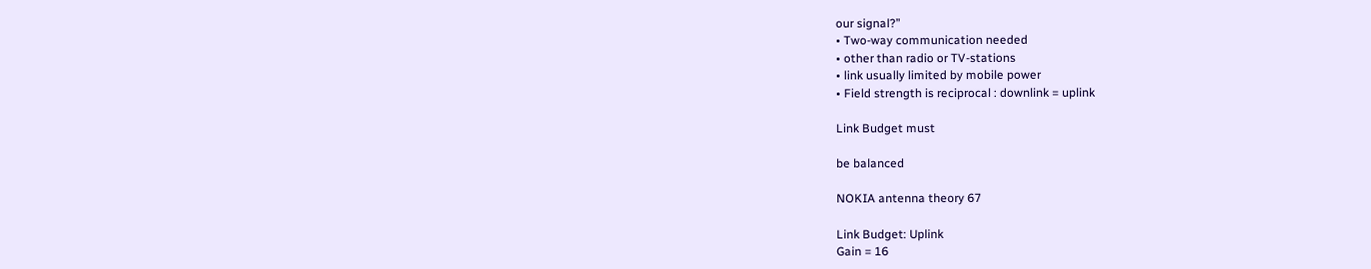our signal?”
• Two-way communication needed
• other than radio or TV-stations
• link usually limited by mobile power
• Field strength is reciprocal : downlink = uplink

Link Budget must

be balanced

NOKIA antenna theory 67

Link Budget: Uplink
Gain = 16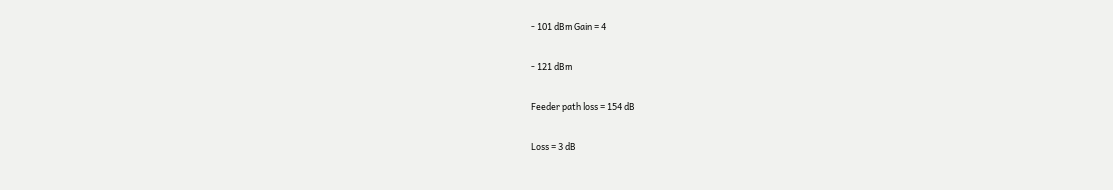- 101 dBm Gain = 4

- 121 dBm

Feeder path loss = 154 dB

Loss = 3 dB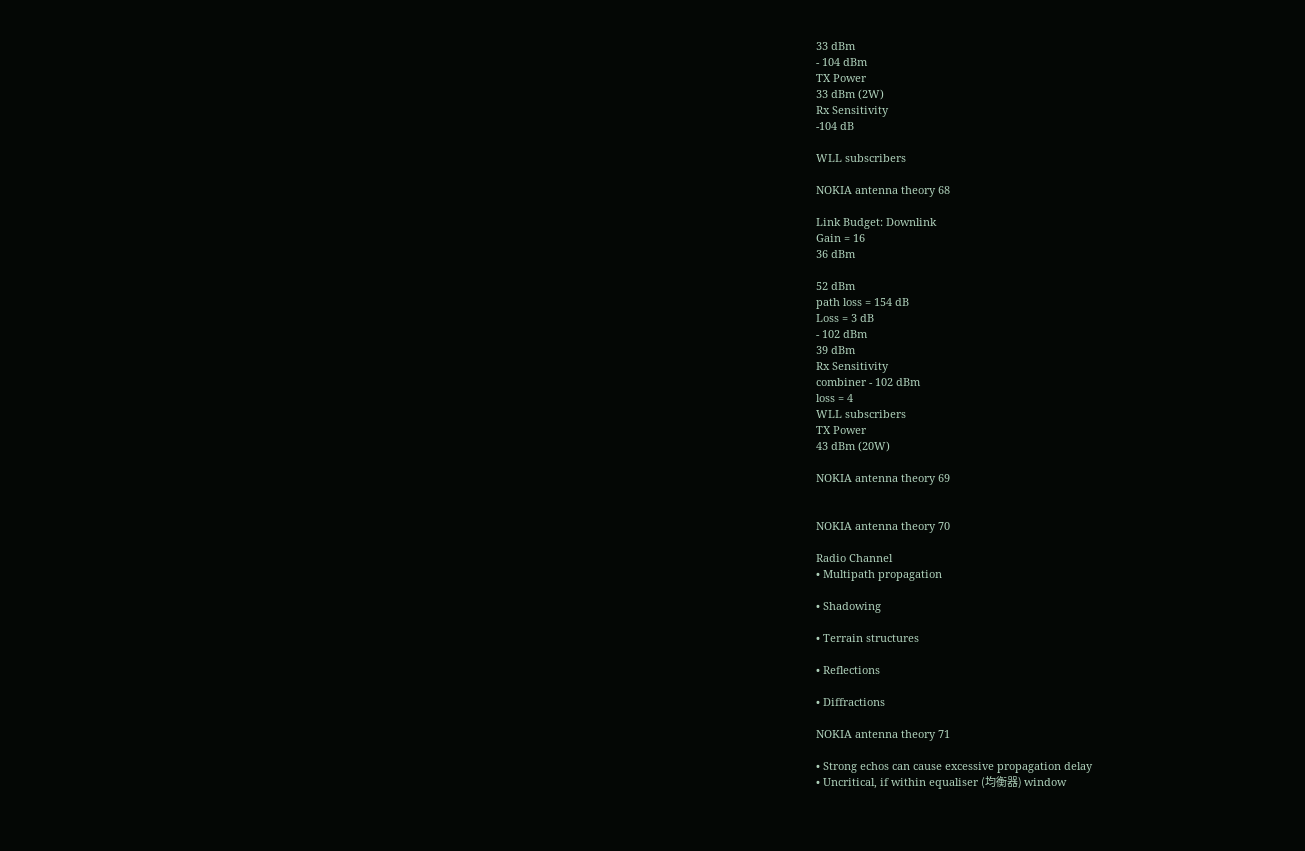33 dBm
- 104 dBm
TX Power
33 dBm (2W)
Rx Sensitivity
-104 dB

WLL subscribers

NOKIA antenna theory 68

Link Budget: Downlink
Gain = 16
36 dBm

52 dBm
path loss = 154 dB
Loss = 3 dB
- 102 dBm
39 dBm
Rx Sensitivity
combiner - 102 dBm
loss = 4
WLL subscribers
TX Power
43 dBm (20W)

NOKIA antenna theory 69


NOKIA antenna theory 70

Radio Channel
• Multipath propagation

• Shadowing

• Terrain structures

• Reflections

• Diffractions

NOKIA antenna theory 71

• Strong echos can cause excessive propagation delay
• Uncritical, if within equaliser (均衡器) window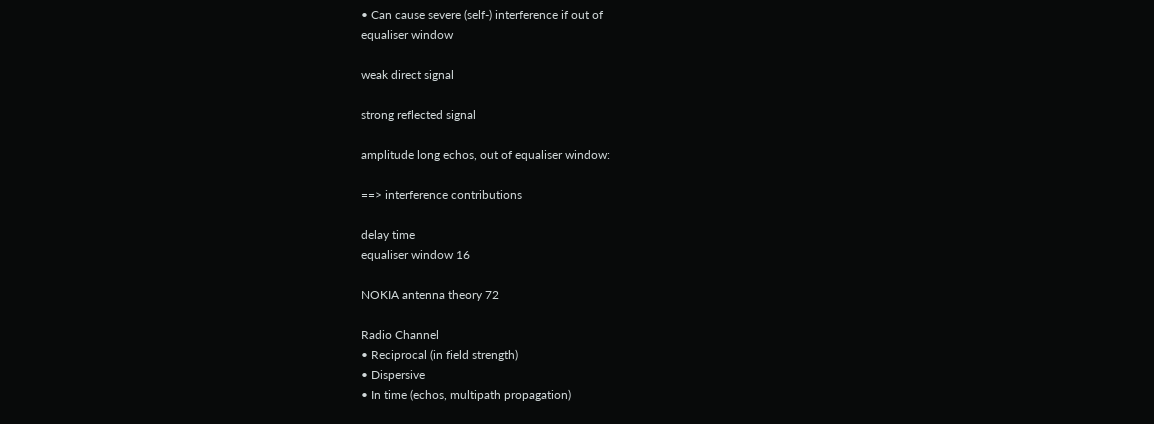• Can cause severe (self-) interference if out of
equaliser window

weak direct signal

strong reflected signal

amplitude long echos, out of equaliser window:

==> interference contributions

delay time
equaliser window 16

NOKIA antenna theory 72

Radio Channel
• Reciprocal (in field strength)
• Dispersive
• In time (echos, multipath propagation)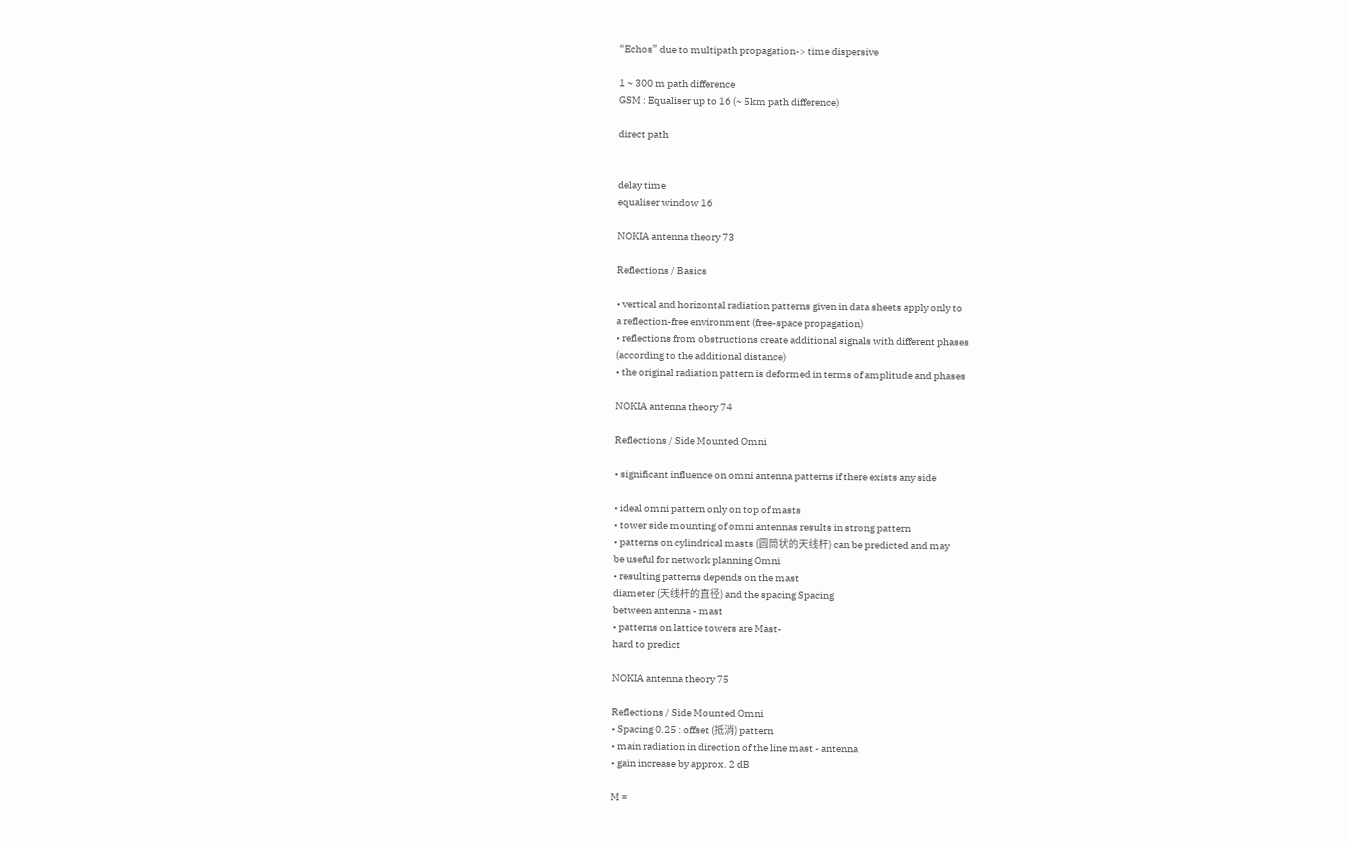“Echos” due to multipath propagation-> time dispersive

1 ~ 300 m path difference
GSM : Equaliser up to 16 (~ 5km path difference)

direct path


delay time
equaliser window 16

NOKIA antenna theory 73

Reflections / Basics

• vertical and horizontal radiation patterns given in data sheets apply only to
a reflection-free environment (free-space propagation)
• reflections from obstructions create additional signals with different phases
(according to the additional distance)
• the original radiation pattern is deformed in terms of amplitude and phases

NOKIA antenna theory 74

Reflections / Side Mounted Omni

• significant influence on omni antenna patterns if there exists any side

• ideal omni pattern only on top of masts
• tower side mounting of omni antennas results in strong pattern
• patterns on cylindrical masts (圆筒状的天线杆) can be predicted and may
be useful for network planning Omni
• resulting patterns depends on the mast
diameter (天线杆的直径) and the spacing Spacing
between antenna - mast
• patterns on lattice towers are Mast-
hard to predict

NOKIA antenna theory 75

Reflections / Side Mounted Omni
• Spacing 0.25 : offset (抵消) pattern
• main radiation in direction of the line mast - antenna
• gain increase by approx. 2 dB

M =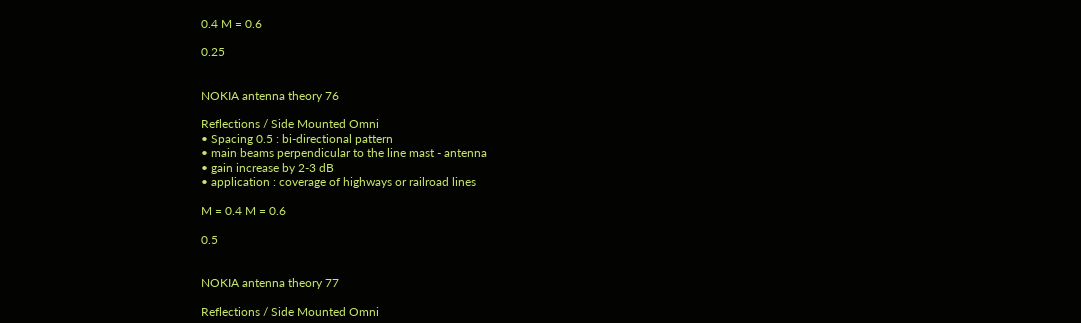0.4 M = 0.6

0.25


NOKIA antenna theory 76

Reflections / Side Mounted Omni
• Spacing 0.5 : bi-directional pattern
• main beams perpendicular to the line mast - antenna
• gain increase by 2-3 dB
• application : coverage of highways or railroad lines

M = 0.4 M = 0.6

0.5


NOKIA antenna theory 77

Reflections / Side Mounted Omni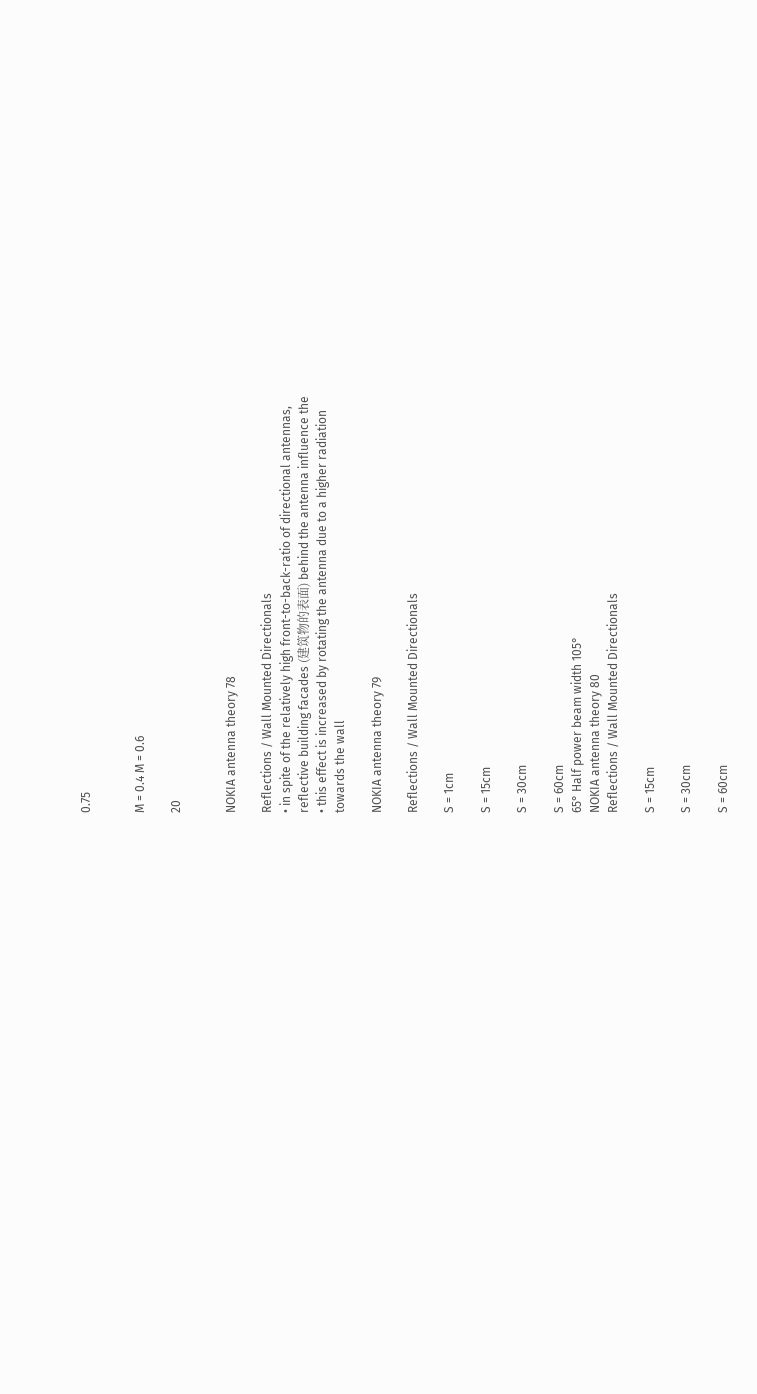0.75


M = 0.4 M = 0.6

20


NOKIA antenna theory 78

Reflections / Wall Mounted Directionals
• in spite of the relatively high front-to-back-ratio of directional antennas,
reflective building facades (建筑物的表面) behind the antenna influence the
• this effect is increased by rotating the antenna due to a higher radiation
towards the wall

NOKIA antenna theory 79

Reflections / Wall Mounted Directionals

S = 1cm

S = 15cm

S = 30cm

S = 60cm
65° Half power beam width 105°
NOKIA antenna theory 80
Reflections / Wall Mounted Directionals

S = 15cm

S = 30cm

S = 60cm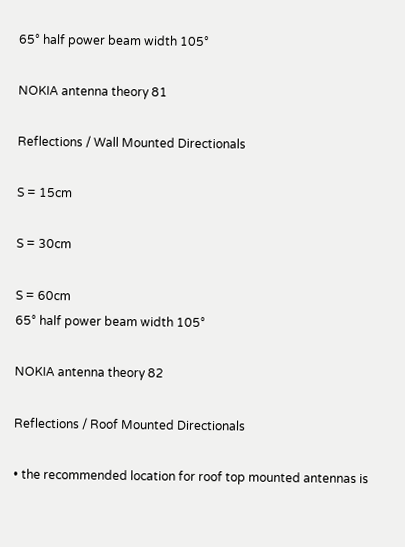65° half power beam width 105°

NOKIA antenna theory 81

Reflections / Wall Mounted Directionals

S = 15cm

S = 30cm

S = 60cm
65° half power beam width 105°

NOKIA antenna theory 82

Reflections / Roof Mounted Directionals

• the recommended location for roof top mounted antennas is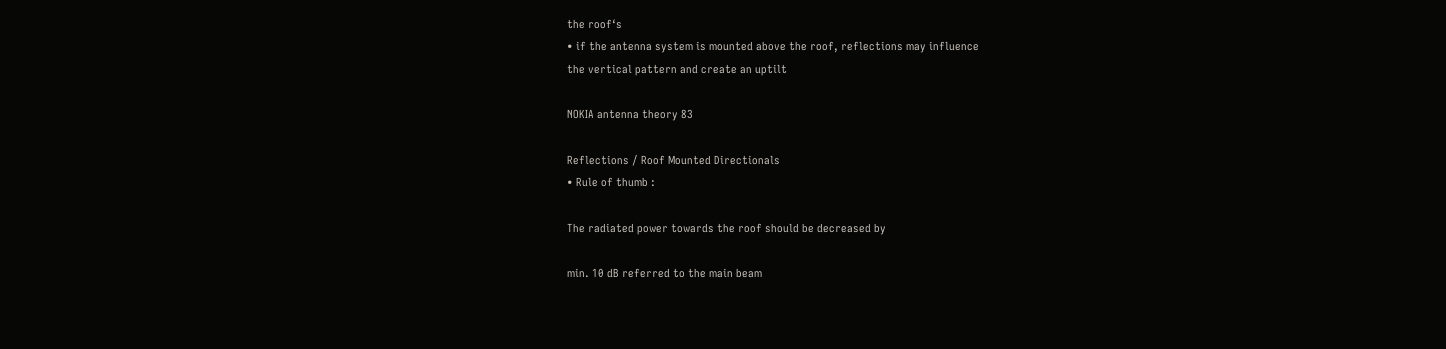the roof‘s
• if the antenna system is mounted above the roof, reflections may influence
the vertical pattern and create an uptilt

NOKIA antenna theory 83

Reflections / Roof Mounted Directionals
• Rule of thumb :

The radiated power towards the roof should be decreased by

min. 10 dB referred to the main beam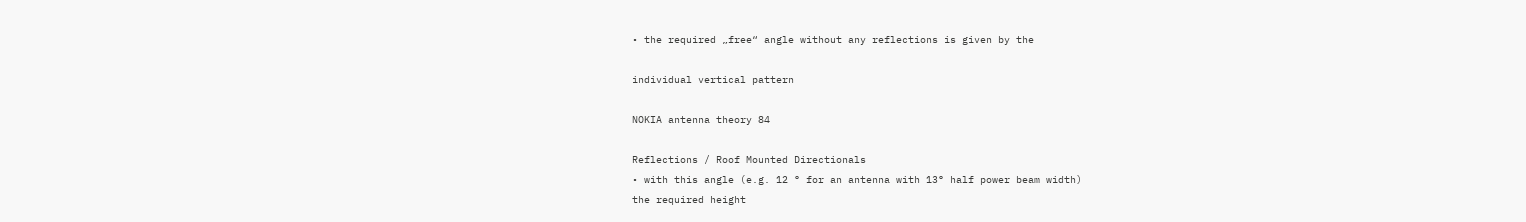• the required „free“ angle without any reflections is given by the

individual vertical pattern

NOKIA antenna theory 84

Reflections / Roof Mounted Directionals
• with this angle (e.g. 12 ° for an antenna with 13° half power beam width)
the required height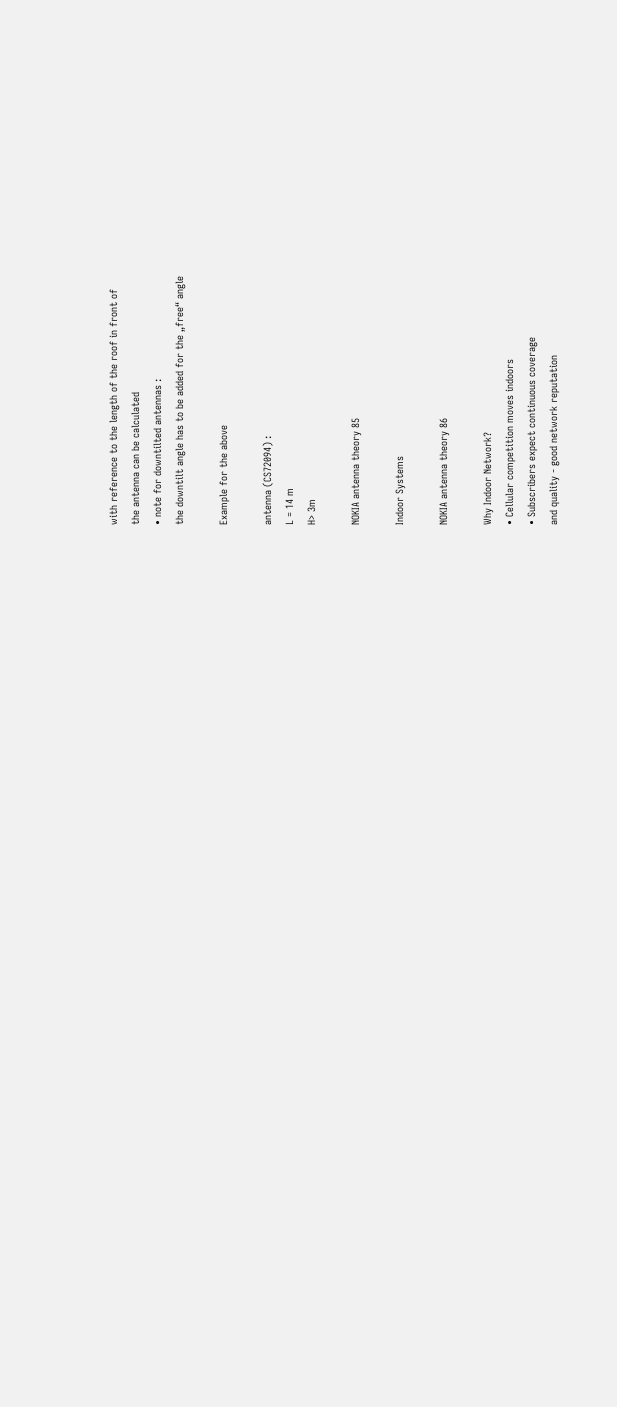with reference to the length of the roof in front of
the antenna can be calculated
• note for downtilted antennas :
the downtilt angle has to be added for the „free“ angle

Example for the above

antenna (CS72094) :
L = 14 m
H> 3m

NOKIA antenna theory 85

Indoor Systems

NOKIA antenna theory 86

Why Indoor Network?
• Cellular competition moves indoors
• Subscribers expect continuous coverage
and quality - good network reputation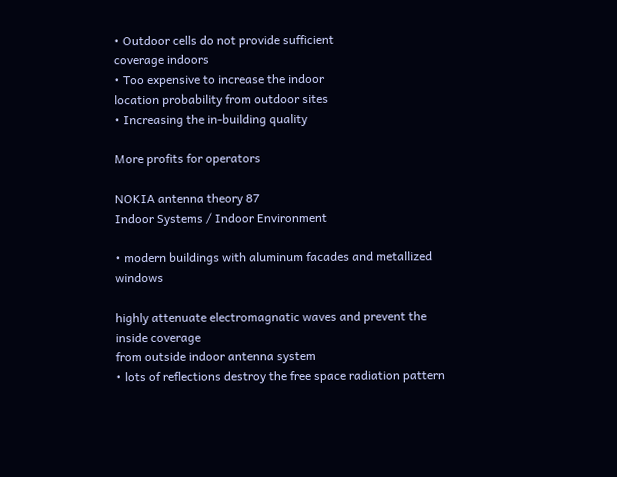• Outdoor cells do not provide sufficient
coverage indoors
• Too expensive to increase the indoor
location probability from outdoor sites
• Increasing the in-building quality

More profits for operators

NOKIA antenna theory 87
Indoor Systems / Indoor Environment

• modern buildings with aluminum facades and metallized windows

highly attenuate electromagnatic waves and prevent the inside coverage
from outside indoor antenna system
• lots of reflections destroy the free space radiation pattern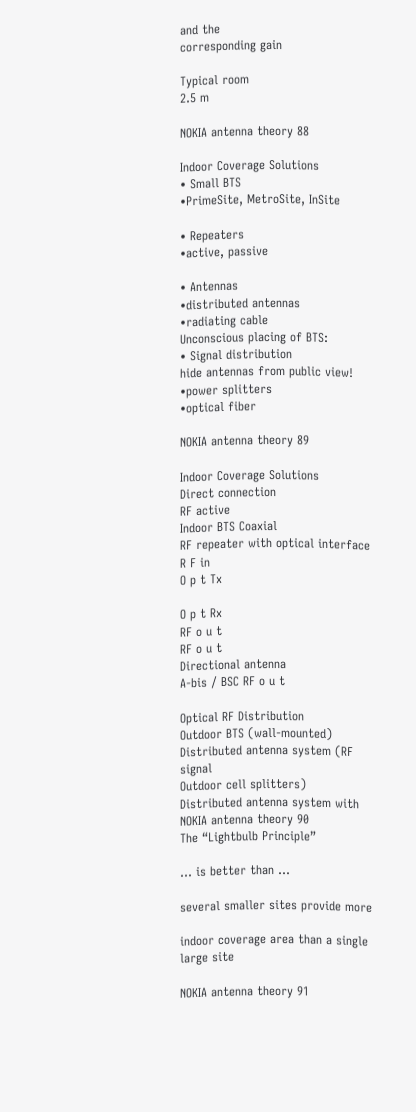and the
corresponding gain

Typical room
2.5 m

NOKIA antenna theory 88

Indoor Coverage Solutions
• Small BTS
•PrimeSite, MetroSite, InSite

• Repeaters
•active, passive

• Antennas
•distributed antennas
•radiating cable
Unconscious placing of BTS:
• Signal distribution
hide antennas from public view!
•power splitters
•optical fiber

NOKIA antenna theory 89

Indoor Coverage Solutions
Direct connection
RF active
Indoor BTS Coaxial
RF repeater with optical interface
R F in
O p t Tx

O p t Rx
RF o u t
RF o u t
Directional antenna
A-bis / BSC RF o u t

Optical RF Distribution
Outdoor BTS (wall-mounted)
Distributed antenna system (RF signal
Outdoor cell splitters)
Distributed antenna system with
NOKIA antenna theory 90
The “Lightbulb Principle”

... is better than ...

several smaller sites provide more

indoor coverage area than a single
large site

NOKIA antenna theory 91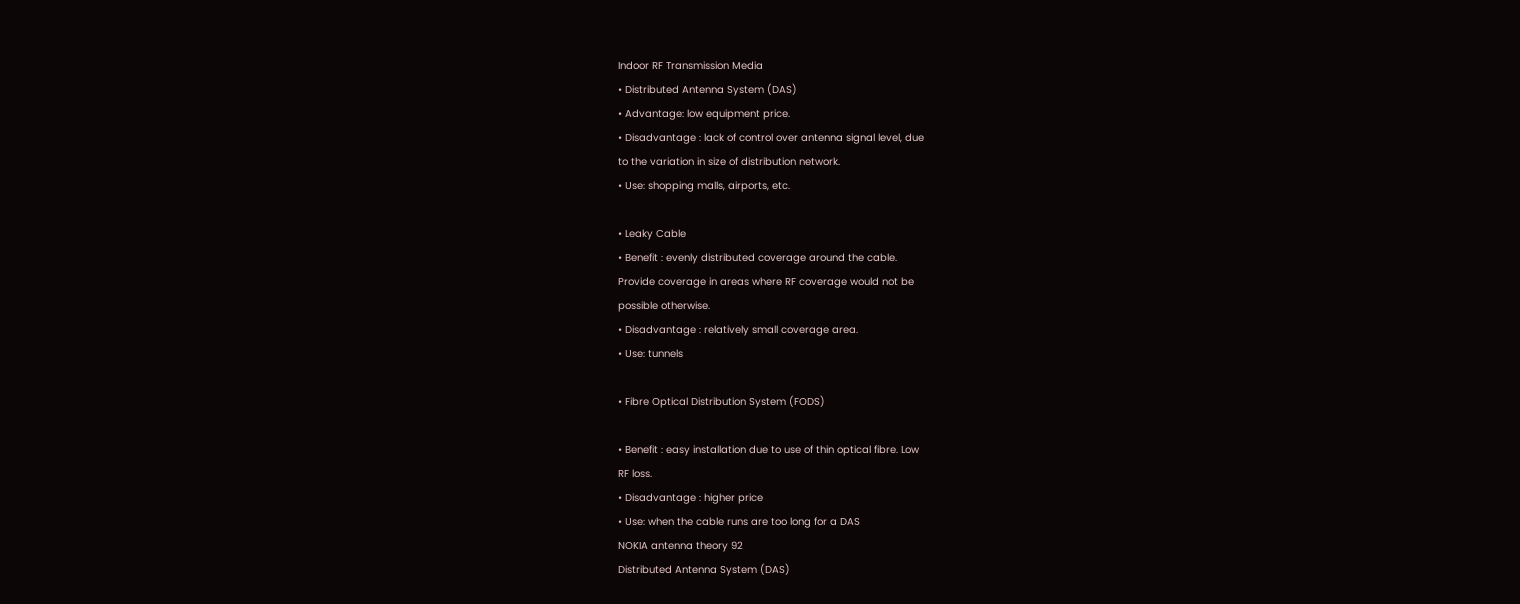Indoor RF Transmission Media
• Distributed Antenna System (DAS)
• Advantage: low equipment price.
• Disadvantage : lack of control over antenna signal level, due
to the variation in size of distribution network.
• Use: shopping malls, airports, etc.

• Leaky Cable
• Benefit : evenly distributed coverage around the cable.
Provide coverage in areas where RF coverage would not be
possible otherwise.
• Disadvantage : relatively small coverage area.
• Use: tunnels

• Fibre Optical Distribution System (FODS)

• Benefit : easy installation due to use of thin optical fibre. Low
RF loss.
• Disadvantage : higher price
• Use: when the cable runs are too long for a DAS
NOKIA antenna theory 92
Distributed Antenna System (DAS)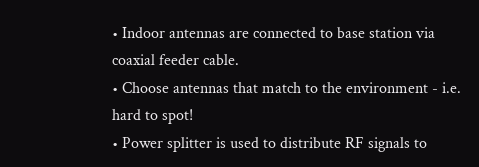• Indoor antennas are connected to base station via coaxial feeder cable.
• Choose antennas that match to the environment - i.e. hard to spot!
• Power splitter is used to distribute RF signals to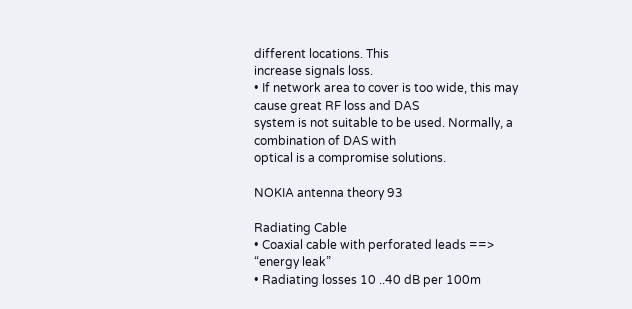different locations. This
increase signals loss.
• If network area to cover is too wide, this may cause great RF loss and DAS
system is not suitable to be used. Normally, a combination of DAS with
optical is a compromise solutions.

NOKIA antenna theory 93

Radiating Cable
• Coaxial cable with perforated leads ==> “energy leak”
• Radiating losses 10 ..40 dB per 100m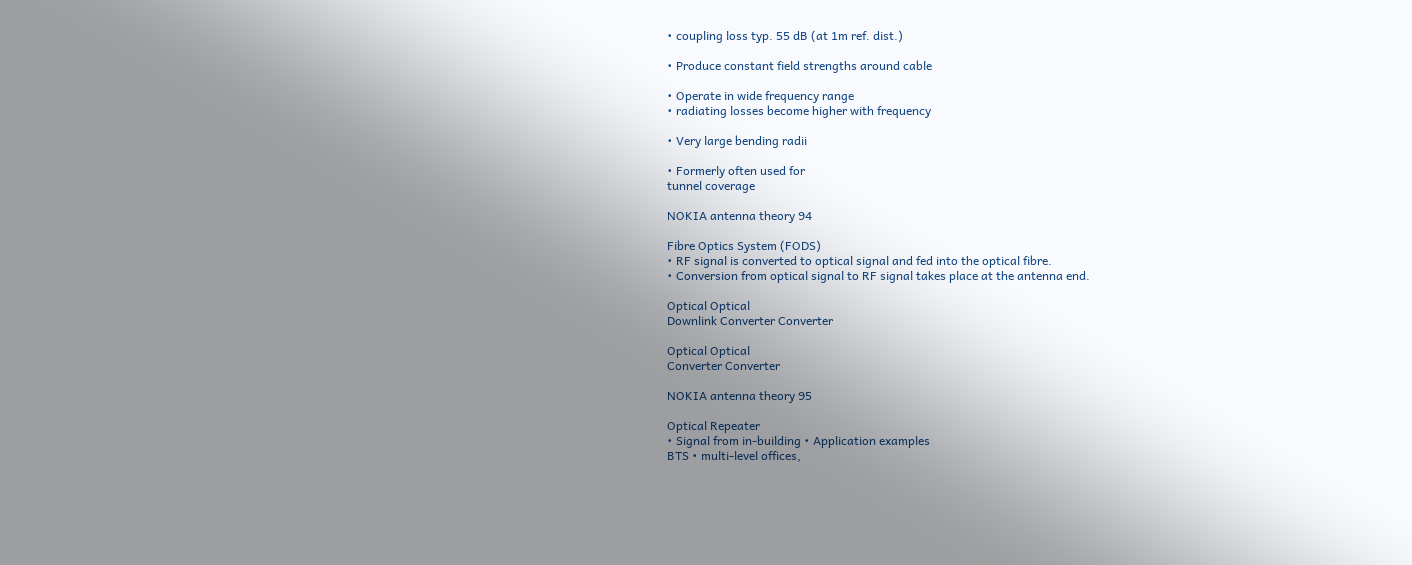• coupling loss typ. 55 dB (at 1m ref. dist.)

• Produce constant field strengths around cable

• Operate in wide frequency range
• radiating losses become higher with frequency

• Very large bending radii

• Formerly often used for
tunnel coverage

NOKIA antenna theory 94

Fibre Optics System (FODS)
• RF signal is converted to optical signal and fed into the optical fibre.
• Conversion from optical signal to RF signal takes place at the antenna end.

Optical Optical
Downlink Converter Converter

Optical Optical
Converter Converter

NOKIA antenna theory 95

Optical Repeater
• Signal from in-building • Application examples
BTS • multi-level offices,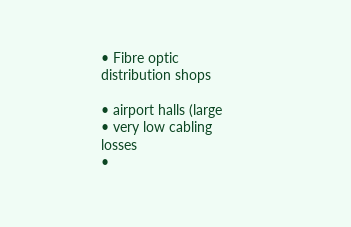• Fibre optic distribution shops

• airport halls (large
• very low cabling losses
•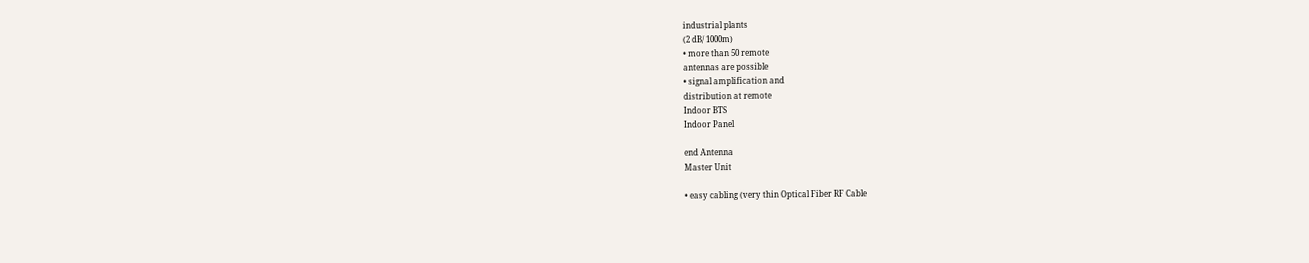industrial plants
(2 dB/ 1000m)
• more than 50 remote
antennas are possible
• signal amplification and
distribution at remote
Indoor BTS
Indoor Panel

end Antenna
Master Unit

• easy cabling (very thin Optical Fiber RF Cable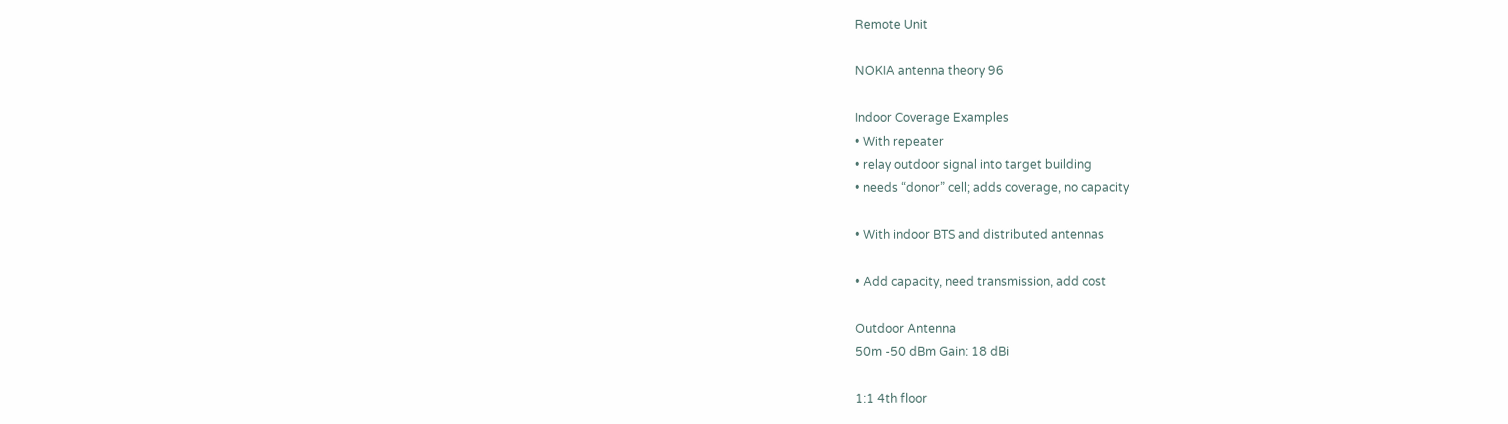Remote Unit

NOKIA antenna theory 96

Indoor Coverage Examples
• With repeater
• relay outdoor signal into target building
• needs “donor” cell; adds coverage, no capacity

• With indoor BTS and distributed antennas

• Add capacity, need transmission, add cost

Outdoor Antenna
50m -50 dBm Gain: 18 dBi

1:1 4th floor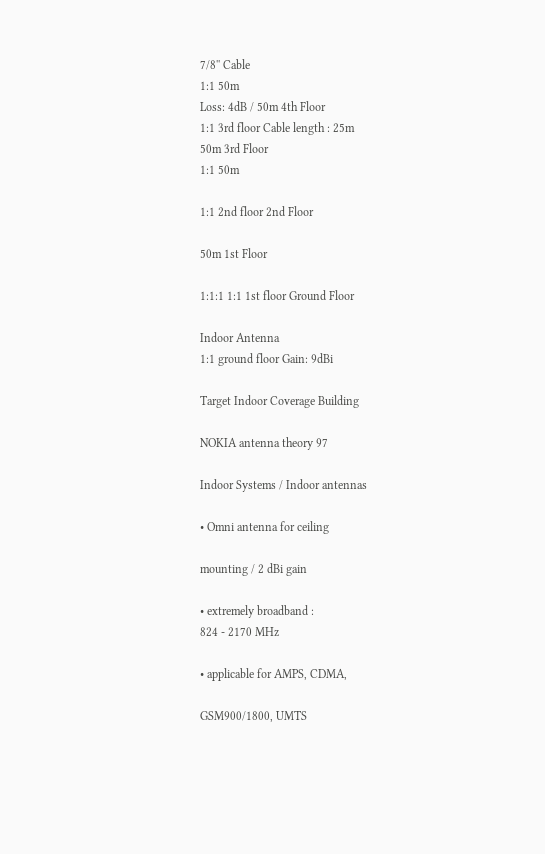7/8'' Cable
1:1 50m
Loss: 4dB / 50m 4th Floor
1:1 3rd floor Cable length : 25m
50m 3rd Floor
1:1 50m

1:1 2nd floor 2nd Floor

50m 1st Floor

1:1:1 1:1 1st floor Ground Floor

Indoor Antenna
1:1 ground floor Gain: 9dBi

Target Indoor Coverage Building

NOKIA antenna theory 97

Indoor Systems / Indoor antennas

• Omni antenna for ceiling

mounting / 2 dBi gain

• extremely broadband :
824 - 2170 MHz

• applicable for AMPS, CDMA,

GSM900/1800, UMTS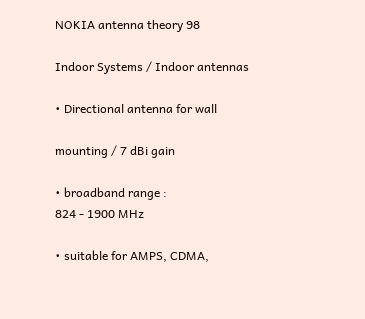NOKIA antenna theory 98

Indoor Systems / Indoor antennas

• Directional antenna for wall

mounting / 7 dBi gain

• broadband range :
824 - 1900 MHz

• suitable for AMPS, CDMA,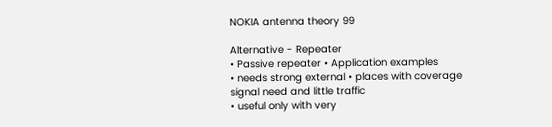NOKIA antenna theory 99

Alternative - Repeater
• Passive repeater • Application examples
• needs strong external • places with coverage
signal need and little traffic
• useful only with very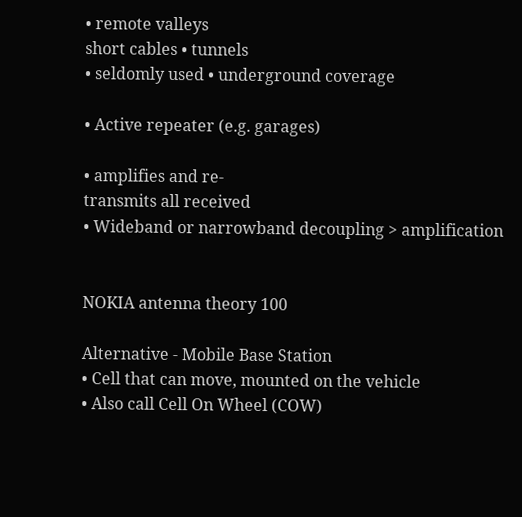• remote valleys
short cables • tunnels
• seldomly used • underground coverage

• Active repeater (e.g. garages)

• amplifies and re-
transmits all received
• Wideband or narrowband decoupling > amplification


NOKIA antenna theory 100

Alternative - Mobile Base Station
• Cell that can move, mounted on the vehicle
• Also call Cell On Wheel (COW)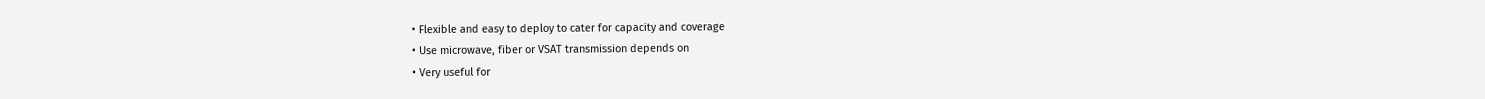• Flexible and easy to deploy to cater for capacity and coverage
• Use microwave, fiber or VSAT transmission depends on
• Very useful for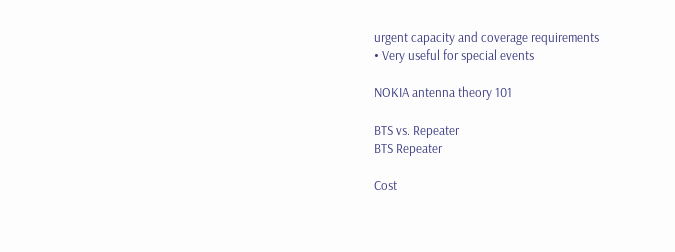urgent capacity and coverage requirements
• Very useful for special events

NOKIA antenna theory 101

BTS vs. Repeater
BTS Repeater

Cost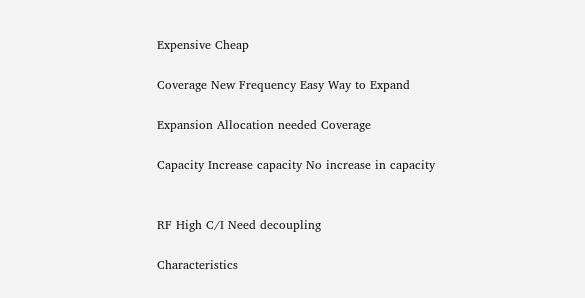Expensive Cheap

Coverage New Frequency Easy Way to Expand

Expansion Allocation needed Coverage

Capacity Increase capacity No increase in capacity


RF High C/I Need decoupling

Characteristics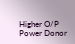Higher O/P Power Donor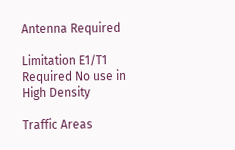Antenna Required

Limitation E1/T1 Required No use in High Density

Traffic Areas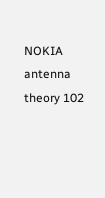NOKIA antenna theory 102